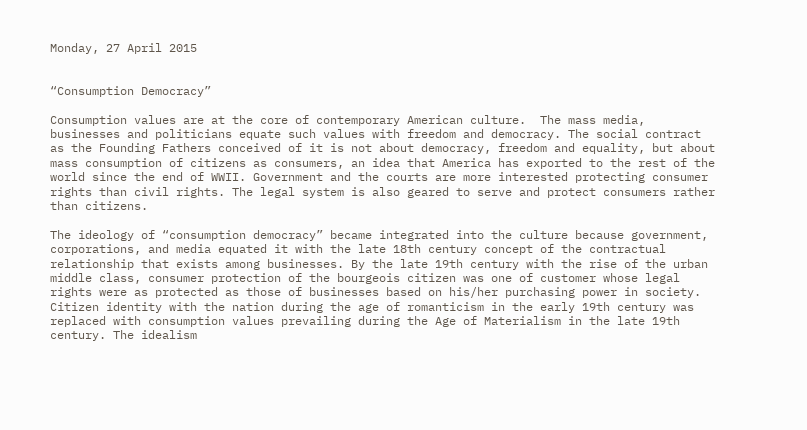Monday, 27 April 2015


“Consumption Democracy”

Consumption values are at the core of contemporary American culture.  The mass media, businesses and politicians equate such values with freedom and democracy. The social contract as the Founding Fathers conceived of it is not about democracy, freedom and equality, but about mass consumption of citizens as consumers, an idea that America has exported to the rest of the world since the end of WWII. Government and the courts are more interested protecting consumer rights than civil rights. The legal system is also geared to serve and protect consumers rather than citizens.

The ideology of “consumption democracy” became integrated into the culture because government, corporations, and media equated it with the late 18th century concept of the contractual relationship that exists among businesses. By the late 19th century with the rise of the urban middle class, consumer protection of the bourgeois citizen was one of customer whose legal rights were as protected as those of businesses based on his/her purchasing power in society. Citizen identity with the nation during the age of romanticism in the early 19th century was replaced with consumption values prevailing during the Age of Materialism in the late 19th century. The idealism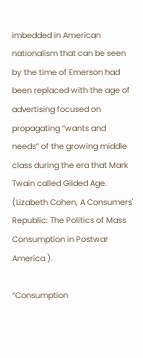imbedded in American nationalism that can be seen by the time of Emerson had been replaced with the age of advertising focused on propagating “wants and needs” of the growing middle class during the era that Mark Twain called Gilded Age. (Lizabeth Cohen, A Consumers' Republic: The Politics of Mass Consumption in Postwar America ).

“Consumption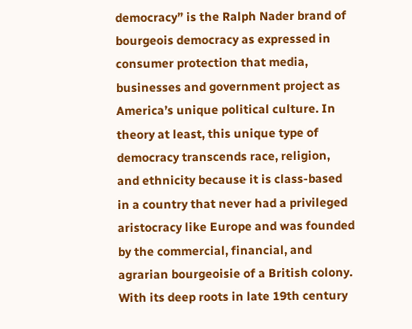democracy” is the Ralph Nader brand of bourgeois democracy as expressed in consumer protection that media, businesses and government project as America’s unique political culture. In theory at least, this unique type of democracy transcends race, religion, and ethnicity because it is class-based in a country that never had a privileged aristocracy like Europe and was founded by the commercial, financial, and agrarian bourgeoisie of a British colony. With its deep roots in late 19th century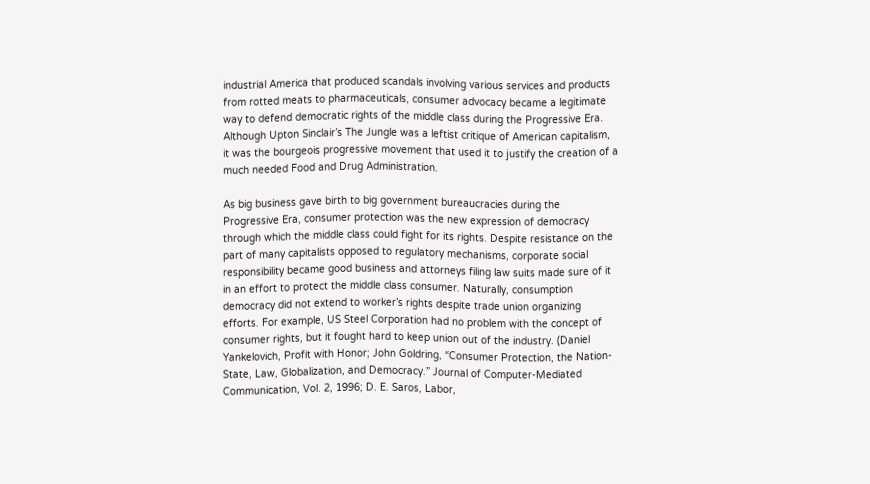industrial America that produced scandals involving various services and products from rotted meats to pharmaceuticals, consumer advocacy became a legitimate way to defend democratic rights of the middle class during the Progressive Era. Although Upton Sinclair’s The Jungle was a leftist critique of American capitalism, it was the bourgeois progressive movement that used it to justify the creation of a much needed Food and Drug Administration.

As big business gave birth to big government bureaucracies during the Progressive Era, consumer protection was the new expression of democracy through which the middle class could fight for its rights. Despite resistance on the part of many capitalists opposed to regulatory mechanisms, corporate social responsibility became good business and attorneys filing law suits made sure of it in an effort to protect the middle class consumer. Naturally, consumption democracy did not extend to worker’s rights despite trade union organizing efforts. For example, US Steel Corporation had no problem with the concept of consumer rights, but it fought hard to keep union out of the industry. (Daniel Yankelovich, Profit with Honor; John Goldring, “Consumer Protection, the Nation-State, Law, Globalization, and Democracy.” Journal of Computer-Mediated Communication, Vol. 2, 1996; D. E. Saros, Labor,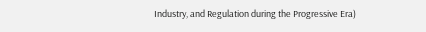Industry, and Regulation during the Progressive Era)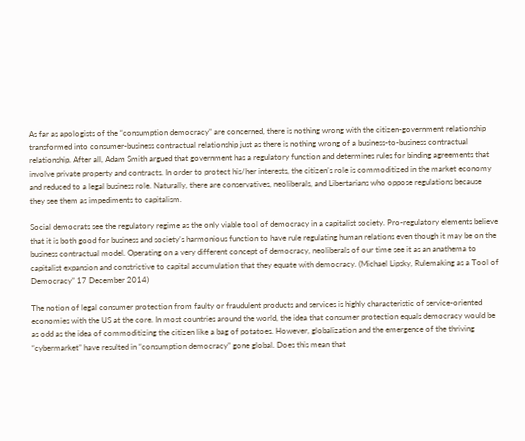As far as apologists of the “consumption democracy” are concerned, there is nothing wrong with the citizen-government relationship transformed into consumer-business contractual relationship just as there is nothing wrong of a business-to-business contractual relationship. After all, Adam Smith argued that government has a regulatory function and determines rules for binding agreements that involve private property and contracts. In order to protect his/her interests, the citizen’s role is commoditized in the market economy and reduced to a legal business role. Naturally, there are conservatives, neoliberals, and Libertarians who oppose regulations because they see them as impediments to capitalism.

Social democrats see the regulatory regime as the only viable tool of democracy in a capitalist society. Pro-regulatory elements believe that it is both good for business and society’s harmonious function to have rule regulating human relations even though it may be on the business contractual model. Operating on a very different concept of democracy, neoliberals of our time see it as an anathema to capitalist expansion and constrictive to capital accumulation that they equate with democracy. (Michael Lipsky, Rulemaking as a Tool of Democracy” 17 December 2014)

The notion of legal consumer protection from faulty or fraudulent products and services is highly characteristic of service-oriented economies with the US at the core. In most countries around the world, the idea that consumer protection equals democracy would be as odd as the idea of commoditizing the citizen like a bag of potatoes. However, globalization and the emergence of the thriving “cybermarket” have resulted in “consumption democracy” gone global. Does this mean that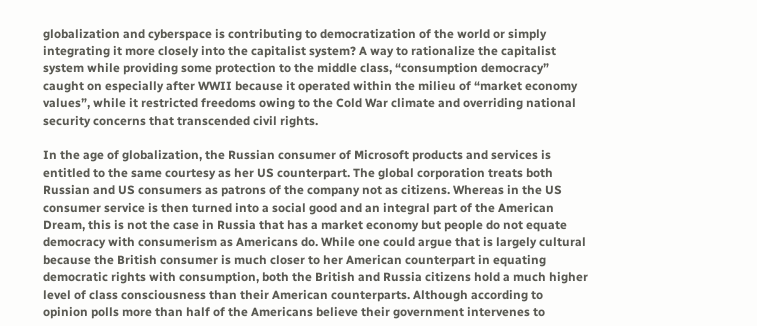globalization and cyberspace is contributing to democratization of the world or simply integrating it more closely into the capitalist system? A way to rationalize the capitalist system while providing some protection to the middle class, “consumption democracy” caught on especially after WWII because it operated within the milieu of “market economy values”, while it restricted freedoms owing to the Cold War climate and overriding national security concerns that transcended civil rights.

In the age of globalization, the Russian consumer of Microsoft products and services is entitled to the same courtesy as her US counterpart. The global corporation treats both Russian and US consumers as patrons of the company not as citizens. Whereas in the US consumer service is then turned into a social good and an integral part of the American Dream, this is not the case in Russia that has a market economy but people do not equate democracy with consumerism as Americans do. While one could argue that is largely cultural because the British consumer is much closer to her American counterpart in equating democratic rights with consumption, both the British and Russia citizens hold a much higher level of class consciousness than their American counterparts. Although according to opinion polls more than half of the Americans believe their government intervenes to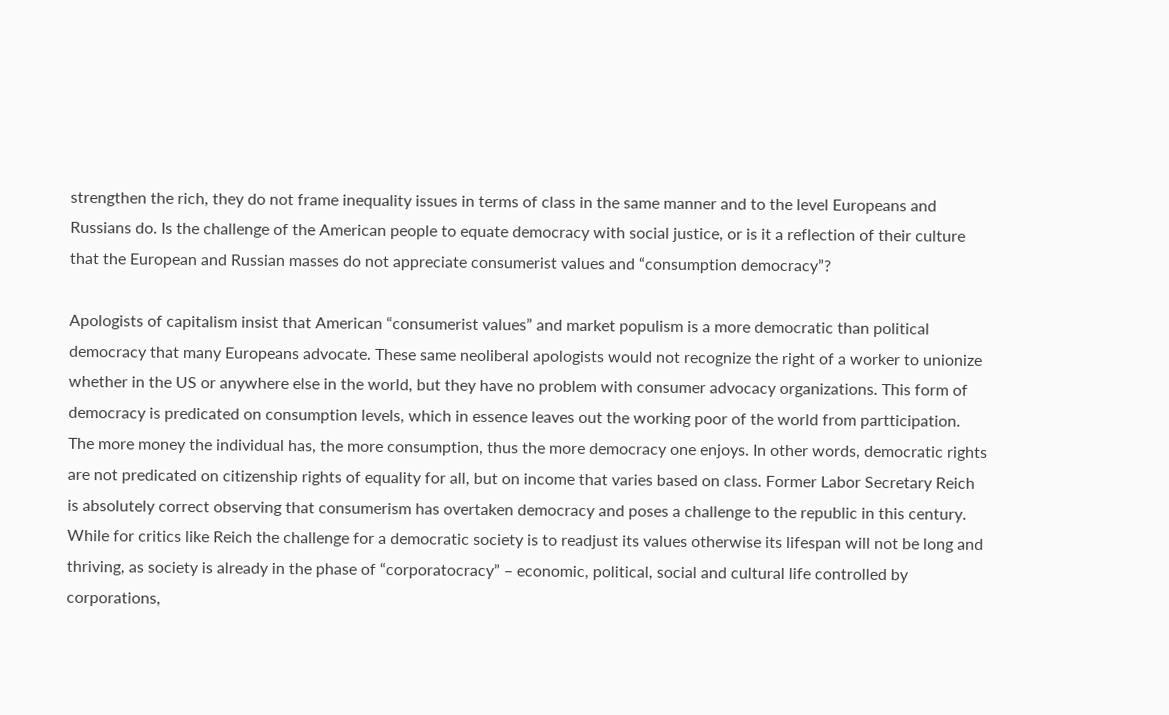strengthen the rich, they do not frame inequality issues in terms of class in the same manner and to the level Europeans and Russians do. Is the challenge of the American people to equate democracy with social justice, or is it a reflection of their culture that the European and Russian masses do not appreciate consumerist values and “consumption democracy”?

Apologists of capitalism insist that American “consumerist values” and market populism is a more democratic than political democracy that many Europeans advocate. These same neoliberal apologists would not recognize the right of a worker to unionize whether in the US or anywhere else in the world, but they have no problem with consumer advocacy organizations. This form of democracy is predicated on consumption levels, which in essence leaves out the working poor of the world from partticipation. The more money the individual has, the more consumption, thus the more democracy one enjoys. In other words, democratic rights are not predicated on citizenship rights of equality for all, but on income that varies based on class. Former Labor Secretary Reich is absolutely correct observing that consumerism has overtaken democracy and poses a challenge to the republic in this century. While for critics like Reich the challenge for a democratic society is to readjust its values otherwise its lifespan will not be long and thriving, as society is already in the phase of “corporatocracy” – economic, political, social and cultural life controlled by corporations,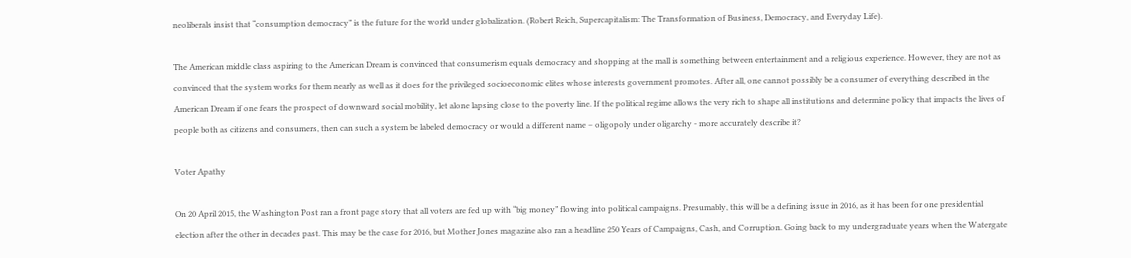neoliberals insist that “consumption democracy” is the future for the world under globalization. (Robert Reich, Supercapitalism: The Transformation of Business, Democracy, and Everyday Life).

The American middle class aspiring to the American Dream is convinced that consumerism equals democracy and shopping at the mall is something between entertainment and a religious experience. However, they are not as convinced that the system works for them nearly as well as it does for the privileged socioeconomic elites whose interests government promotes. After all, one cannot possibly be a consumer of everything described in the American Dream if one fears the prospect of downward social mobility, let alone lapsing close to the poverty line. If the political regime allows the very rich to shape all institutions and determine policy that impacts the lives of people both as citizens and consumers, then can such a system be labeled democracy or would a different name – oligopoly under oligarchy - more accurately describe it?

Voter Apathy

On 20 April 2015, the Washington Post ran a front page story that all voters are fed up with “big money” flowing into political campaigns. Presumably, this will be a defining issue in 2016, as it has been for one presidential election after the other in decades past. This may be the case for 2016, but Mother Jones magazine also ran a headline 250 Years of Campaigns, Cash, and Corruption. Going back to my undergraduate years when the Watergate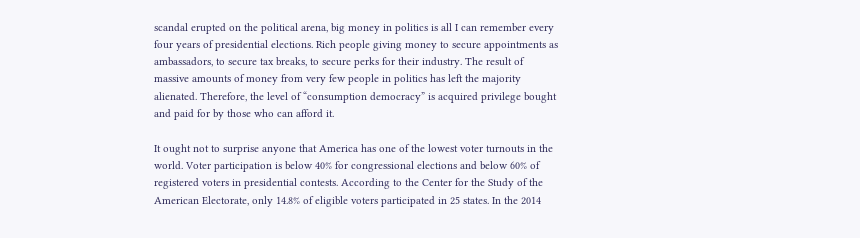scandal erupted on the political arena, big money in politics is all I can remember every four years of presidential elections. Rich people giving money to secure appointments as ambassadors, to secure tax breaks, to secure perks for their industry. The result of massive amounts of money from very few people in politics has left the majority alienated. Therefore, the level of “consumption democracy” is acquired privilege bought and paid for by those who can afford it.

It ought not to surprise anyone that America has one of the lowest voter turnouts in the world. Voter participation is below 40% for congressional elections and below 60% of registered voters in presidential contests. According to the Center for the Study of the American Electorate, only 14.8% of eligible voters participated in 25 states. In the 2014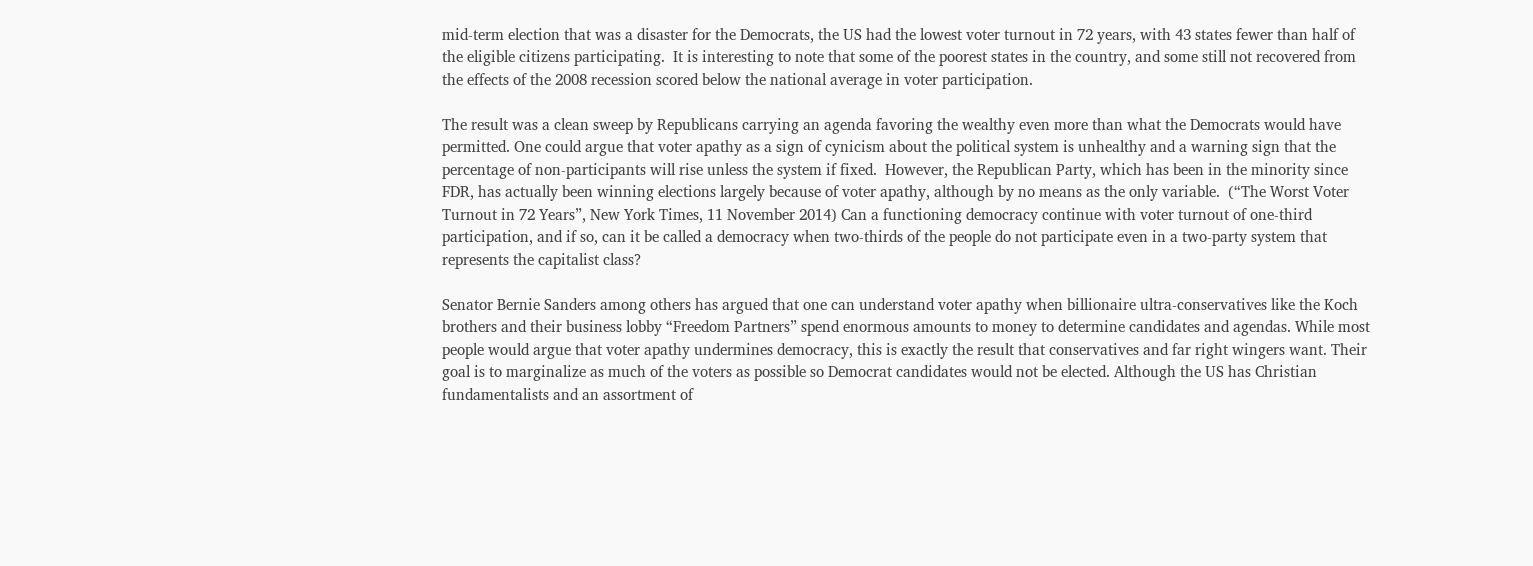mid-term election that was a disaster for the Democrats, the US had the lowest voter turnout in 72 years, with 43 states fewer than half of the eligible citizens participating.  It is interesting to note that some of the poorest states in the country, and some still not recovered from the effects of the 2008 recession scored below the national average in voter participation.

The result was a clean sweep by Republicans carrying an agenda favoring the wealthy even more than what the Democrats would have permitted. One could argue that voter apathy as a sign of cynicism about the political system is unhealthy and a warning sign that the percentage of non-participants will rise unless the system if fixed.  However, the Republican Party, which has been in the minority since FDR, has actually been winning elections largely because of voter apathy, although by no means as the only variable.  (“The Worst Voter Turnout in 72 Years”, New York Times, 11 November 2014) Can a functioning democracy continue with voter turnout of one-third participation, and if so, can it be called a democracy when two-thirds of the people do not participate even in a two-party system that represents the capitalist class?

Senator Bernie Sanders among others has argued that one can understand voter apathy when billionaire ultra-conservatives like the Koch brothers and their business lobby “Freedom Partners” spend enormous amounts to money to determine candidates and agendas. While most people would argue that voter apathy undermines democracy, this is exactly the result that conservatives and far right wingers want. Their goal is to marginalize as much of the voters as possible so Democrat candidates would not be elected. Although the US has Christian fundamentalists and an assortment of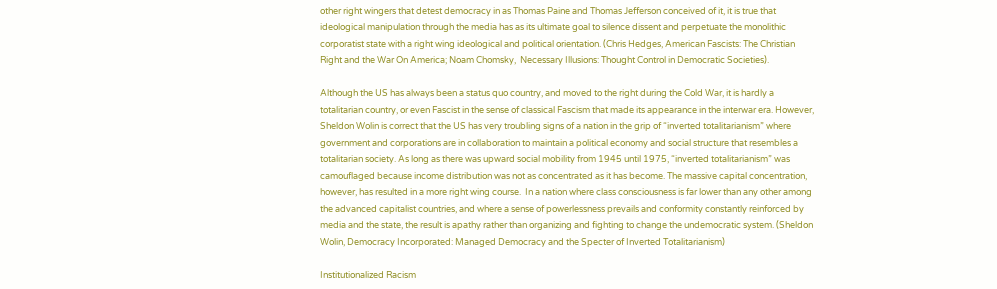other right wingers that detest democracy in as Thomas Paine and Thomas Jefferson conceived of it, it is true that ideological manipulation through the media has as its ultimate goal to silence dissent and perpetuate the monolithic corporatist state with a right wing ideological and political orientation. (Chris Hedges, American Fascists: The Christian Right and the War On America; Noam Chomsky,  Necessary Illusions: Thought Control in Democratic Societies).

Although the US has always been a status quo country, and moved to the right during the Cold War, it is hardly a totalitarian country, or even Fascist in the sense of classical Fascism that made its appearance in the interwar era. However, Sheldon Wolin is correct that the US has very troubling signs of a nation in the grip of “inverted totalitarianism” where government and corporations are in collaboration to maintain a political economy and social structure that resembles a totalitarian society. As long as there was upward social mobility from 1945 until 1975, “inverted totalitarianism” was camouflaged because income distribution was not as concentrated as it has become. The massive capital concentration, however, has resulted in a more right wing course.  In a nation where class consciousness is far lower than any other among the advanced capitalist countries, and where a sense of powerlessness prevails and conformity constantly reinforced by media and the state, the result is apathy rather than organizing and fighting to change the undemocratic system. (Sheldon Wolin, Democracy Incorporated: Managed Democracy and the Specter of Inverted Totalitarianism)

Institutionalized Racism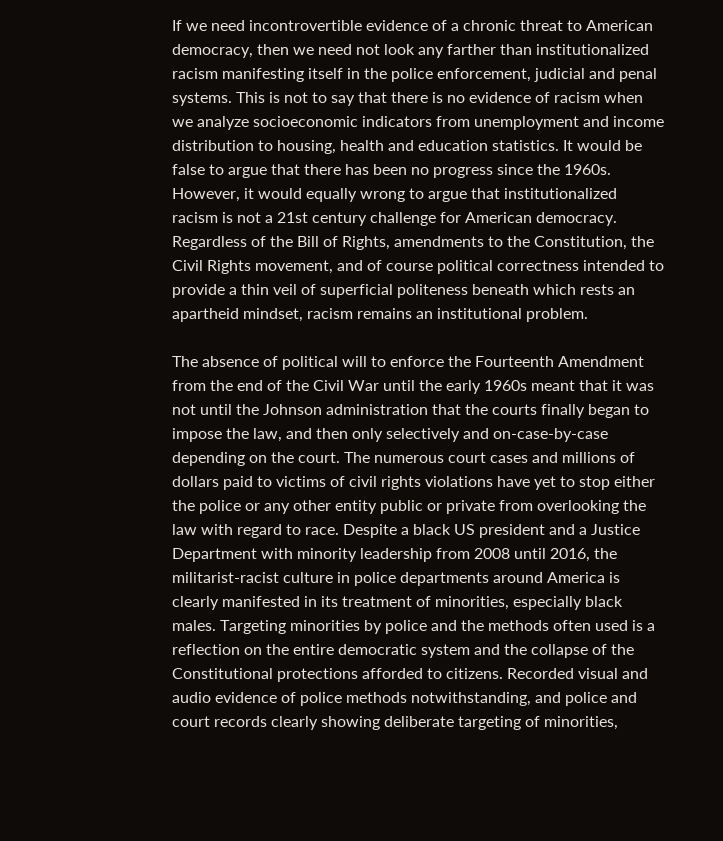If we need incontrovertible evidence of a chronic threat to American democracy, then we need not look any farther than institutionalized racism manifesting itself in the police enforcement, judicial and penal systems. This is not to say that there is no evidence of racism when we analyze socioeconomic indicators from unemployment and income distribution to housing, health and education statistics. It would be false to argue that there has been no progress since the 1960s. However, it would equally wrong to argue that institutionalized racism is not a 21st century challenge for American democracy. Regardless of the Bill of Rights, amendments to the Constitution, the Civil Rights movement, and of course political correctness intended to provide a thin veil of superficial politeness beneath which rests an apartheid mindset, racism remains an institutional problem.

The absence of political will to enforce the Fourteenth Amendment from the end of the Civil War until the early 1960s meant that it was not until the Johnson administration that the courts finally began to impose the law, and then only selectively and on-case-by-case depending on the court. The numerous court cases and millions of dollars paid to victims of civil rights violations have yet to stop either the police or any other entity public or private from overlooking the law with regard to race. Despite a black US president and a Justice Department with minority leadership from 2008 until 2016, the militarist-racist culture in police departments around America is clearly manifested in its treatment of minorities, especially black males. Targeting minorities by police and the methods often used is a reflection on the entire democratic system and the collapse of the Constitutional protections afforded to citizens. Recorded visual and audio evidence of police methods notwithstanding, and police and court records clearly showing deliberate targeting of minorities,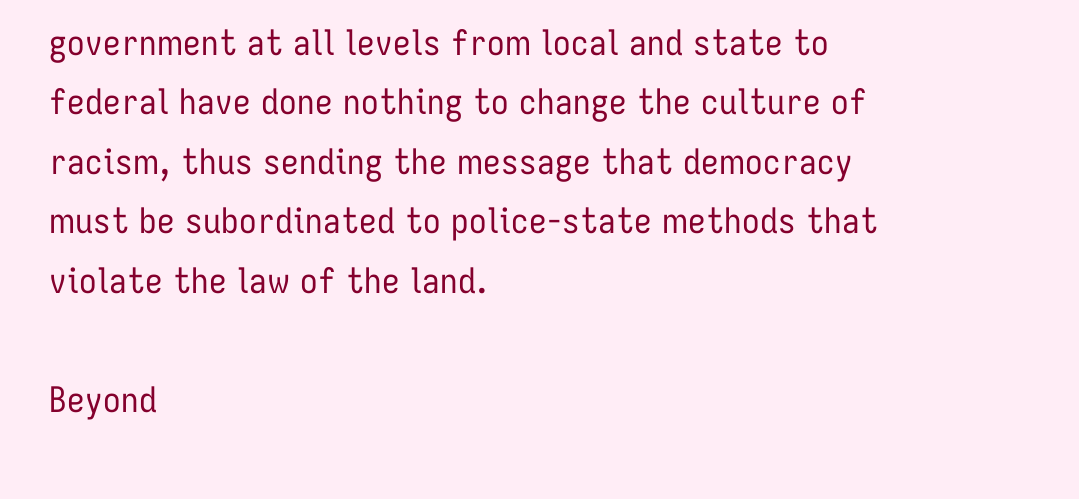government at all levels from local and state to federal have done nothing to change the culture of racism, thus sending the message that democracy must be subordinated to police-state methods that violate the law of the land.

Beyond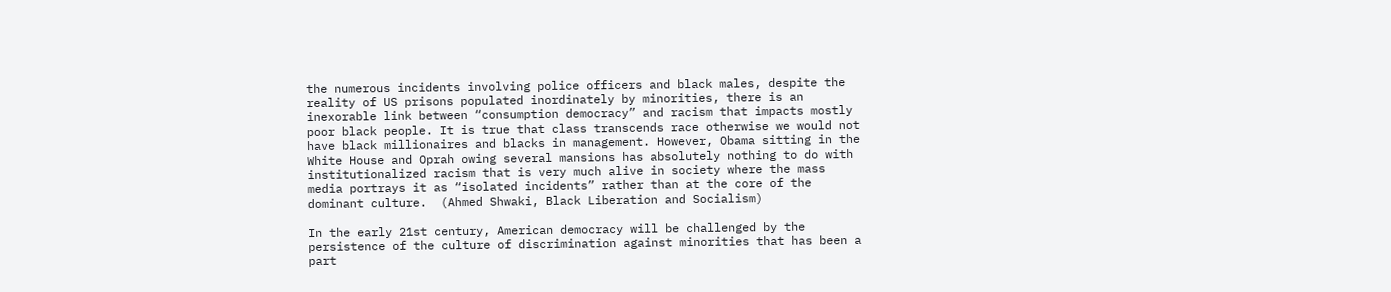the numerous incidents involving police officers and black males, despite the reality of US prisons populated inordinately by minorities, there is an inexorable link between “consumption democracy” and racism that impacts mostly poor black people. It is true that class transcends race otherwise we would not have black millionaires and blacks in management. However, Obama sitting in the White House and Oprah owing several mansions has absolutely nothing to do with institutionalized racism that is very much alive in society where the mass media portrays it as “isolated incidents” rather than at the core of the dominant culture.  (Ahmed Shwaki, Black Liberation and Socialism)

In the early 21st century, American democracy will be challenged by the persistence of the culture of discrimination against minorities that has been a part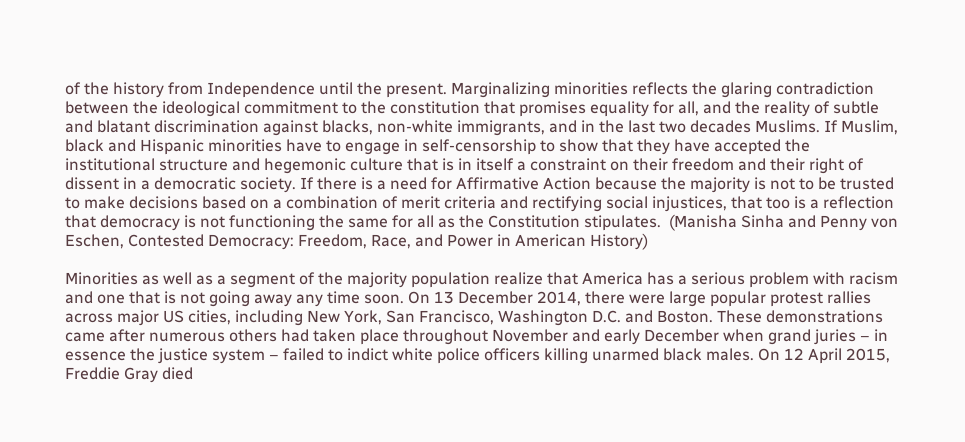of the history from Independence until the present. Marginalizing minorities reflects the glaring contradiction between the ideological commitment to the constitution that promises equality for all, and the reality of subtle and blatant discrimination against blacks, non-white immigrants, and in the last two decades Muslims. If Muslim, black and Hispanic minorities have to engage in self-censorship to show that they have accepted the institutional structure and hegemonic culture that is in itself a constraint on their freedom and their right of dissent in a democratic society. If there is a need for Affirmative Action because the majority is not to be trusted to make decisions based on a combination of merit criteria and rectifying social injustices, that too is a reflection that democracy is not functioning the same for all as the Constitution stipulates.  (Manisha Sinha and Penny von Eschen, Contested Democracy: Freedom, Race, and Power in American History)

Minorities as well as a segment of the majority population realize that America has a serious problem with racism and one that is not going away any time soon. On 13 December 2014, there were large popular protest rallies across major US cities, including New York, San Francisco, Washington D.C. and Boston. These demonstrations came after numerous others had taken place throughout November and early December when grand juries – in essence the justice system – failed to indict white police officers killing unarmed black males. On 12 April 2015, Freddie Gray died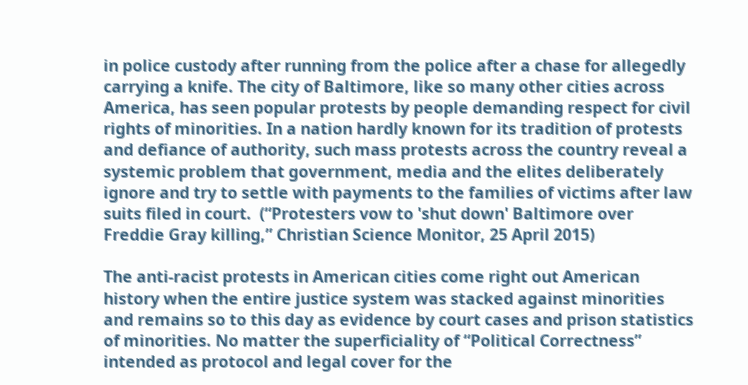in police custody after running from the police after a chase for allegedly carrying a knife. The city of Baltimore, like so many other cities across America, has seen popular protests by people demanding respect for civil rights of minorities. In a nation hardly known for its tradition of protests and defiance of authority, such mass protests across the country reveal a systemic problem that government, media and the elites deliberately ignore and try to settle with payments to the families of victims after law suits filed in court.  (“Protesters vow to 'shut down' Baltimore over Freddie Gray killing,” Christian Science Monitor, 25 April 2015)

The anti-racist protests in American cities come right out American history when the entire justice system was stacked against minorities and remains so to this day as evidence by court cases and prison statistics of minorities. No matter the superficiality of “Political Correctness” intended as protocol and legal cover for the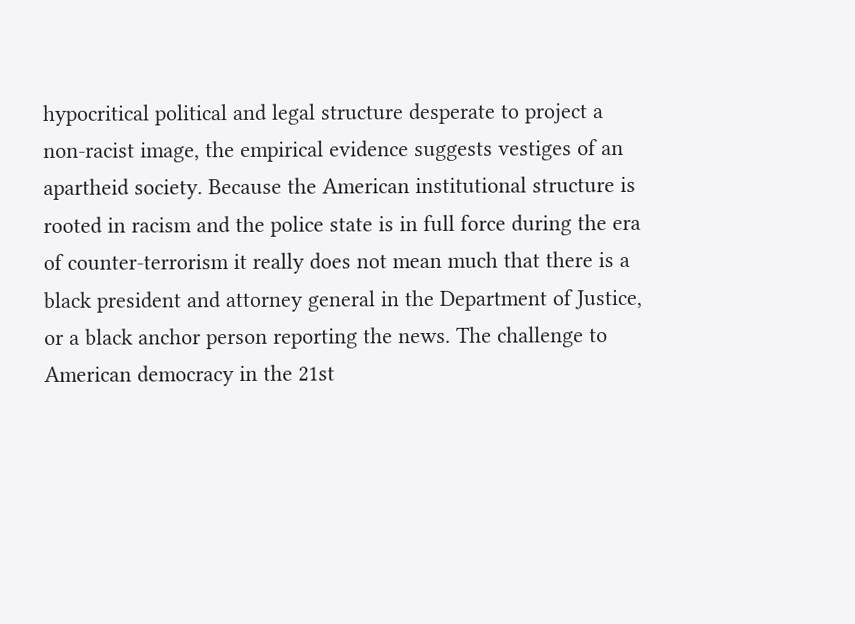hypocritical political and legal structure desperate to project a non-racist image, the empirical evidence suggests vestiges of an apartheid society. Because the American institutional structure is rooted in racism and the police state is in full force during the era of counter-terrorism it really does not mean much that there is a black president and attorney general in the Department of Justice, or a black anchor person reporting the news. The challenge to American democracy in the 21st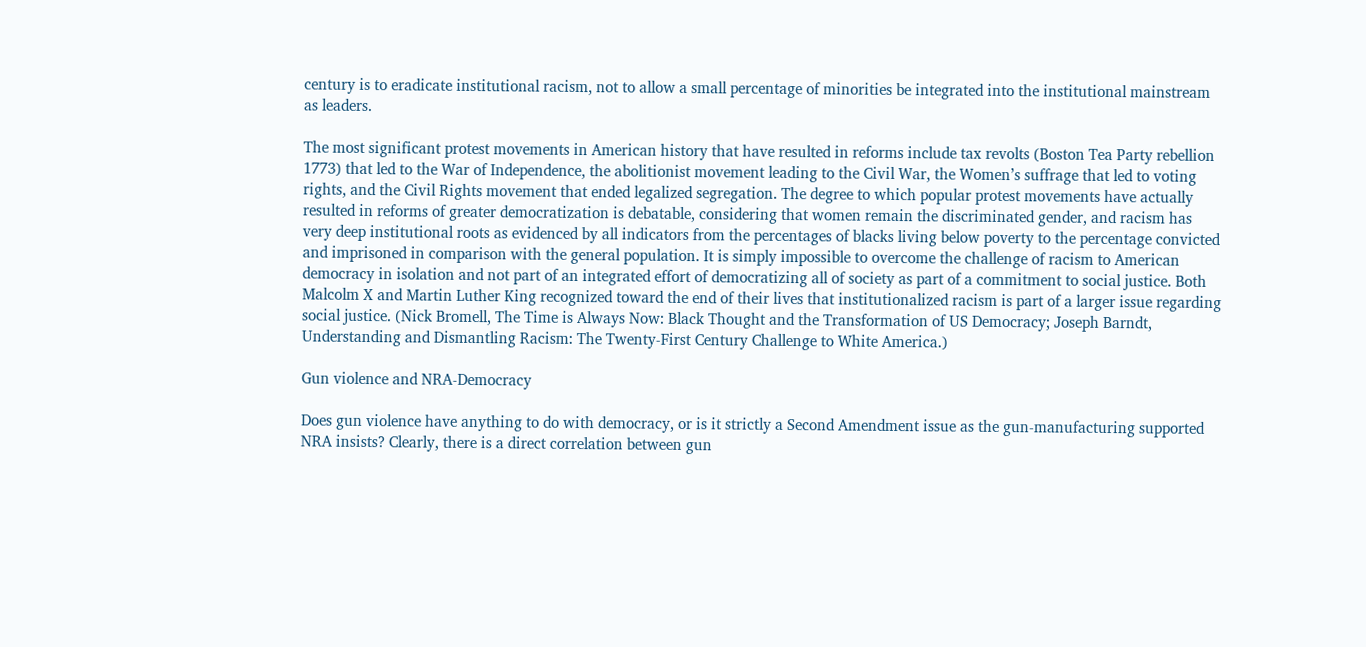century is to eradicate institutional racism, not to allow a small percentage of minorities be integrated into the institutional mainstream as leaders.

The most significant protest movements in American history that have resulted in reforms include tax revolts (Boston Tea Party rebellion 1773) that led to the War of Independence, the abolitionist movement leading to the Civil War, the Women’s suffrage that led to voting rights, and the Civil Rights movement that ended legalized segregation. The degree to which popular protest movements have actually resulted in reforms of greater democratization is debatable, considering that women remain the discriminated gender, and racism has very deep institutional roots as evidenced by all indicators from the percentages of blacks living below poverty to the percentage convicted and imprisoned in comparison with the general population. It is simply impossible to overcome the challenge of racism to American democracy in isolation and not part of an integrated effort of democratizing all of society as part of a commitment to social justice. Both Malcolm X and Martin Luther King recognized toward the end of their lives that institutionalized racism is part of a larger issue regarding social justice. (Nick Bromell, The Time is Always Now: Black Thought and the Transformation of US Democracy; Joseph Barndt, Understanding and Dismantling Racism: The Twenty-First Century Challenge to White America.)

Gun violence and NRA-Democracy

Does gun violence have anything to do with democracy, or is it strictly a Second Amendment issue as the gun-manufacturing supported NRA insists? Clearly, there is a direct correlation between gun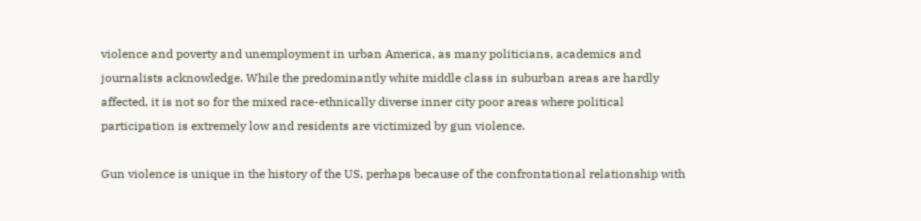violence and poverty and unemployment in urban America, as many politicians, academics and journalists acknowledge. While the predominantly white middle class in suburban areas are hardly affected, it is not so for the mixed race-ethnically diverse inner city poor areas where political participation is extremely low and residents are victimized by gun violence.

Gun violence is unique in the history of the US, perhaps because of the confrontational relationship with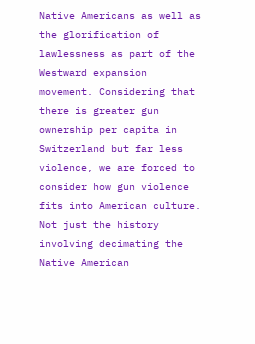Native Americans as well as the glorification of lawlessness as part of the Westward expansion movement. Considering that there is greater gun ownership per capita in Switzerland but far less violence, we are forced to consider how gun violence fits into American culture. Not just the history involving decimating the Native American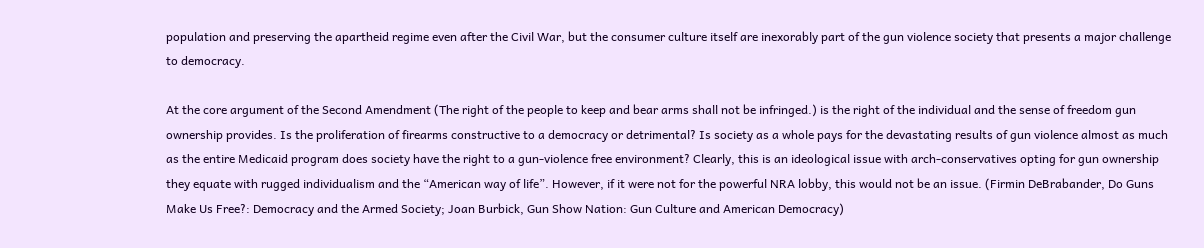population and preserving the apartheid regime even after the Civil War, but the consumer culture itself are inexorably part of the gun violence society that presents a major challenge to democracy.

At the core argument of the Second Amendment (The right of the people to keep and bear arms shall not be infringed.) is the right of the individual and the sense of freedom gun ownership provides. Is the proliferation of firearms constructive to a democracy or detrimental? Is society as a whole pays for the devastating results of gun violence almost as much as the entire Medicaid program does society have the right to a gun-violence free environment? Clearly, this is an ideological issue with arch-conservatives opting for gun ownership they equate with rugged individualism and the “American way of life”. However, if it were not for the powerful NRA lobby, this would not be an issue. (Firmin DeBrabander, Do Guns Make Us Free?: Democracy and the Armed Society; Joan Burbick, Gun Show Nation: Gun Culture and American Democracy)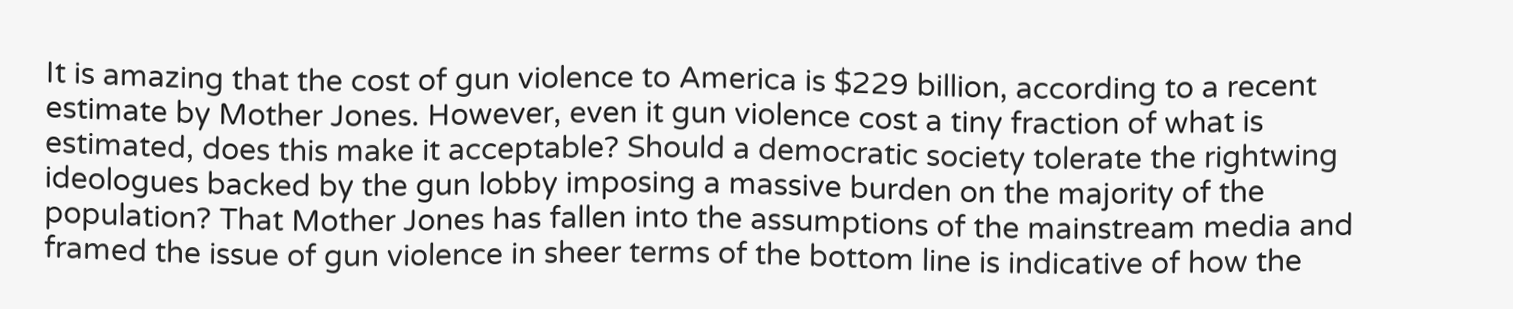It is amazing that the cost of gun violence to America is $229 billion, according to a recent estimate by Mother Jones. However, even it gun violence cost a tiny fraction of what is estimated, does this make it acceptable? Should a democratic society tolerate the rightwing ideologues backed by the gun lobby imposing a massive burden on the majority of the population? That Mother Jones has fallen into the assumptions of the mainstream media and framed the issue of gun violence in sheer terms of the bottom line is indicative of how the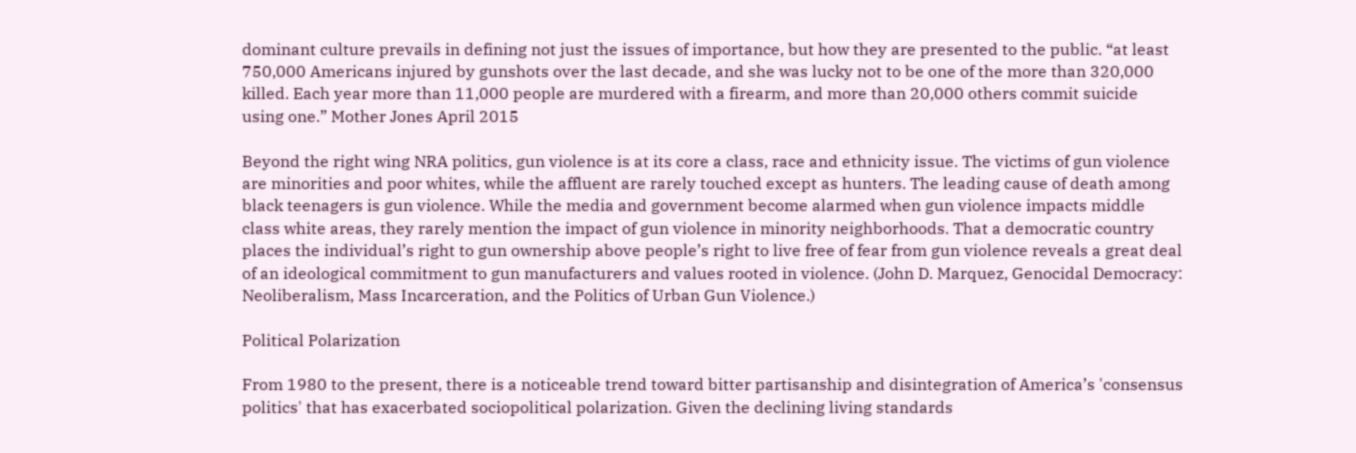dominant culture prevails in defining not just the issues of importance, but how they are presented to the public. “at least 750,000 Americans injured by gunshots over the last decade, and she was lucky not to be one of the more than 320,000 killed. Each year more than 11,000 people are murdered with a firearm, and more than 20,000 others commit suicide using one.” Mother Jones April 2015

Beyond the right wing NRA politics, gun violence is at its core a class, race and ethnicity issue. The victims of gun violence are minorities and poor whites, while the affluent are rarely touched except as hunters. The leading cause of death among black teenagers is gun violence. While the media and government become alarmed when gun violence impacts middle class white areas, they rarely mention the impact of gun violence in minority neighborhoods. That a democratic country places the individual’s right to gun ownership above people’s right to live free of fear from gun violence reveals a great deal of an ideological commitment to gun manufacturers and values rooted in violence. (John D. Marquez, Genocidal Democracy: Neoliberalism, Mass Incarceration, and the Politics of Urban Gun Violence.)

Political Polarization

From 1980 to the present, there is a noticeable trend toward bitter partisanship and disintegration of America’s 'consensus politics' that has exacerbated sociopolitical polarization. Given the declining living standards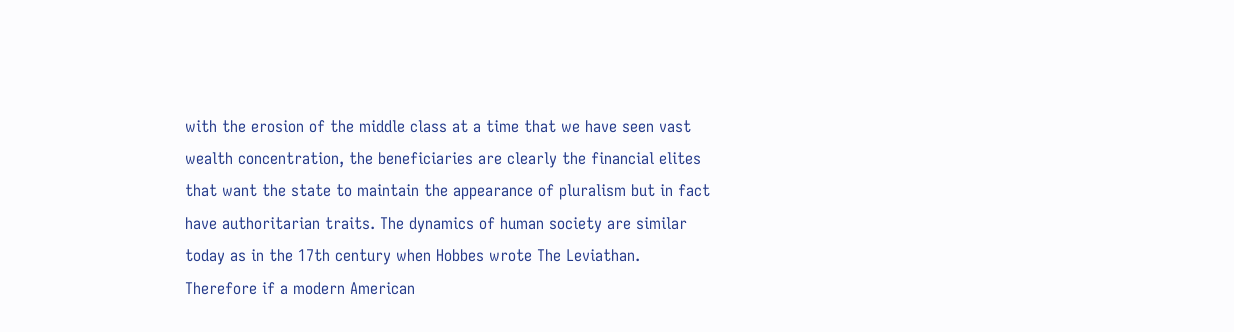with the erosion of the middle class at a time that we have seen vast wealth concentration, the beneficiaries are clearly the financial elites that want the state to maintain the appearance of pluralism but in fact have authoritarian traits. The dynamics of human society are similar today as in the 17th century when Hobbes wrote The Leviathan. Therefore if a modern American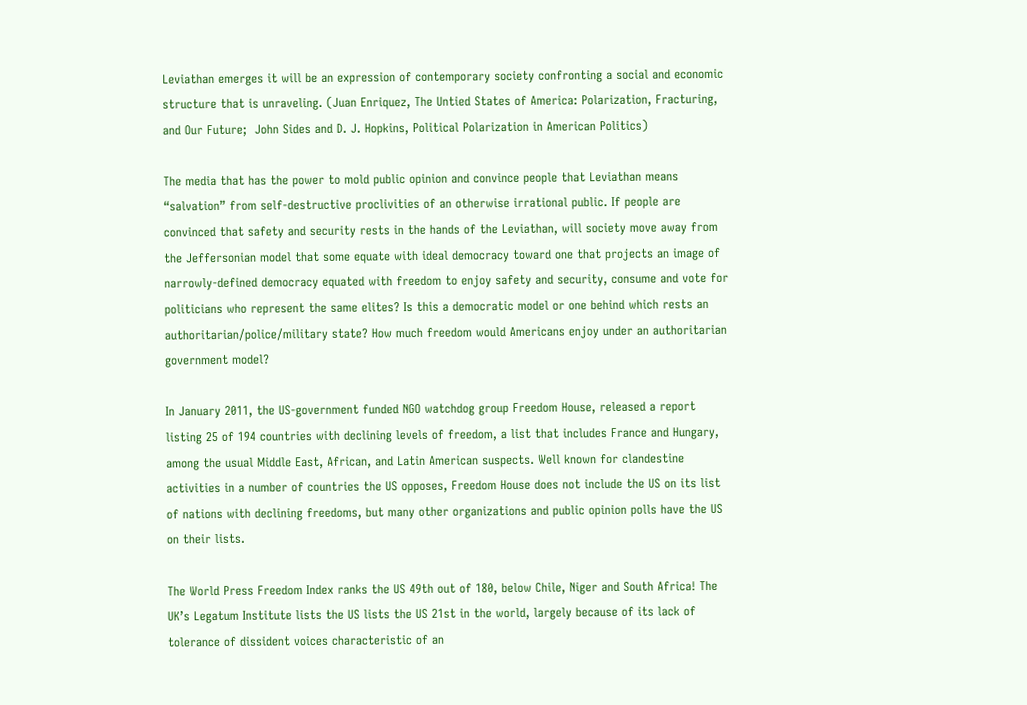Leviathan emerges it will be an expression of contemporary society confronting a social and economic structure that is unraveling. (Juan Enriquez, The Untied States of America: Polarization, Fracturing, and Our Future;  John Sides and D. J. Hopkins, Political Polarization in American Politics)

The media that has the power to mold public opinion and convince people that Leviathan means “salvation” from self-destructive proclivities of an otherwise irrational public. If people are convinced that safety and security rests in the hands of the Leviathan, will society move away from the Jeffersonian model that some equate with ideal democracy toward one that projects an image of narrowly-defined democracy equated with freedom to enjoy safety and security, consume and vote for politicians who represent the same elites? Is this a democratic model or one behind which rests an authoritarian/police/military state? How much freedom would Americans enjoy under an authoritarian government model?

In January 2011, the US-government funded NGO watchdog group Freedom House, released a report listing 25 of 194 countries with declining levels of freedom, a list that includes France and Hungary, among the usual Middle East, African, and Latin American suspects. Well known for clandestine activities in a number of countries the US opposes, Freedom House does not include the US on its list of nations with declining freedoms, but many other organizations and public opinion polls have the US on their lists.

The World Press Freedom Index ranks the US 49th out of 180, below Chile, Niger and South Africa! The UK’s Legatum Institute lists the US lists the US 21st in the world, largely because of its lack of tolerance of dissident voices characteristic of an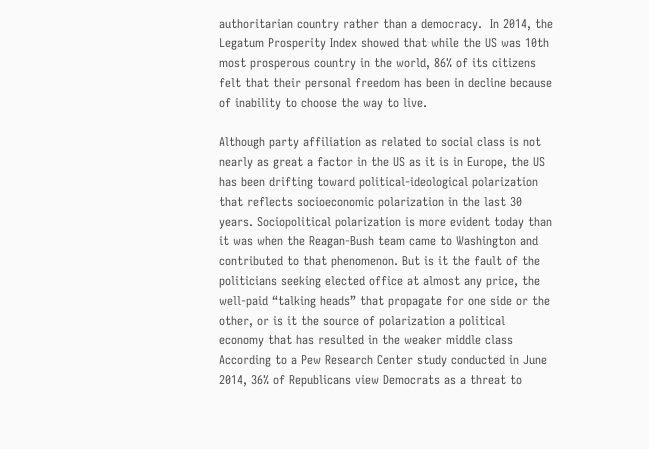authoritarian country rather than a democracy.  In 2014, the Legatum Prosperity Index showed that while the US was 10th most prosperous country in the world, 86% of its citizens felt that their personal freedom has been in decline because of inability to choose the way to live.

Although party affiliation as related to social class is not nearly as great a factor in the US as it is in Europe, the US has been drifting toward political-ideological polarization that reflects socioeconomic polarization in the last 30 years. Sociopolitical polarization is more evident today than it was when the Reagan-Bush team came to Washington and contributed to that phenomenon. But is it the fault of the politicians seeking elected office at almost any price, the well-paid “talking heads” that propagate for one side or the other, or is it the source of polarization a political economy that has resulted in the weaker middle class According to a Pew Research Center study conducted in June 2014, 36% of Republicans view Democrats as a threat to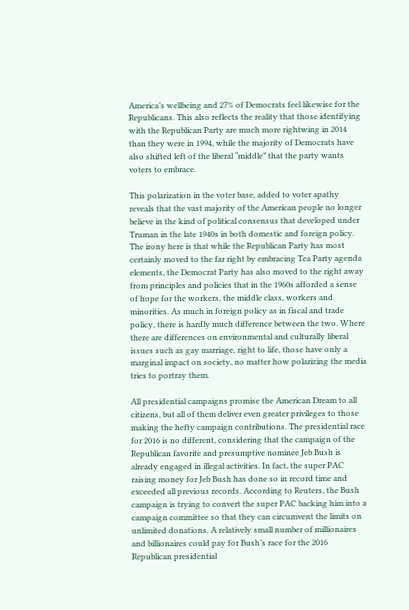America’s wellbeing and 27% of Democrats feel likewise for the Republicans. This also reflects the reality that those identifying with the Republican Party are much more rightwing in 2014 than they were in 1994, while the majority of Democrats have also shifted left of the liberal “middle” that the party wants voters to embrace.

This polarization in the voter base, added to voter apathy reveals that the vast majority of the American people no longer believe in the kind of political consensus that developed under Truman in the late 1940s in both domestic and foreign policy. The irony here is that while the Republican Party has most certainly moved to the far right by embracing Tea Party agenda elements, the Democrat Party has also moved to the right away from principles and policies that in the 1960s afforded a sense of hope for the workers, the middle class, workers and minorities. As much in foreign policy as in fiscal and trade policy, there is hardly much difference between the two. Where there are differences on environmental and culturally liberal issues such as gay marriage, right to life, those have only a marginal impact on society, no matter how polarizing the media tries to portray them.

All presidential campaigns promise the American Dream to all citizens, but all of them deliver even greater privileges to those making the hefty campaign contributions. The presidential race for 2016 is no different, considering that the campaign of the Republican favorite and presumptive nominee Jeb Bush is already engaged in illegal activities. In fact, the super PAC raising money for Jeb Bush has done so in record time and exceeded all previous records. According to Reuters, the Bush campaign is trying to convert the super PAC backing him into a campaign committee so that they can circumvent the limits on unlimited donations. A relatively small number of millionaires and billionaires could pay for Bush’s race for the 2016 Republican presidential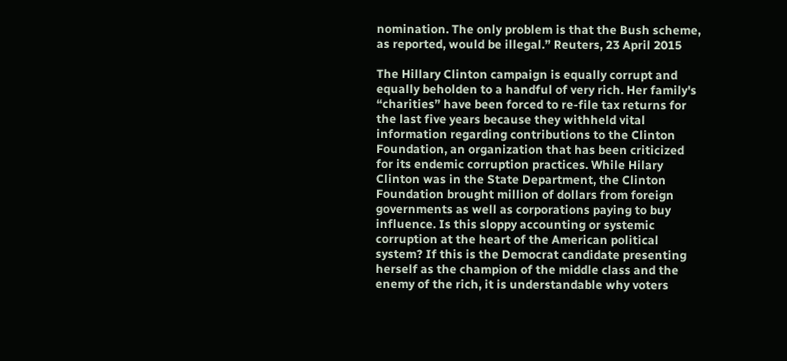nomination. The only problem is that the Bush scheme, as reported, would be illegal.” Reuters, 23 April 2015

The Hillary Clinton campaign is equally corrupt and equally beholden to a handful of very rich. Her family's “charities” have been forced to re-file tax returns for the last five years because they withheld vital information regarding contributions to the Clinton Foundation, an organization that has been criticized for its endemic corruption practices. While Hilary Clinton was in the State Department, the Clinton Foundation brought million of dollars from foreign governments as well as corporations paying to buy influence. Is this sloppy accounting or systemic corruption at the heart of the American political system? If this is the Democrat candidate presenting herself as the champion of the middle class and the enemy of the rich, it is understandable why voters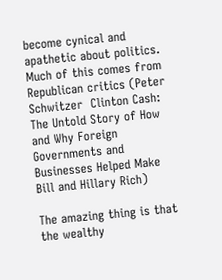become cynical and apathetic about politics. Much of this comes from Republican critics (Peter Schwitzer  Clinton Cash: The Untold Story of How and Why Foreign Governments and Businesses Helped Make Bill and Hillary Rich)

The amazing thing is that the wealthy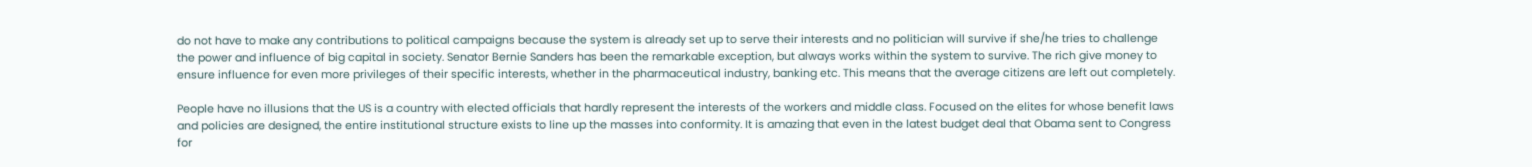do not have to make any contributions to political campaigns because the system is already set up to serve their interests and no politician will survive if she/he tries to challenge the power and influence of big capital in society. Senator Bernie Sanders has been the remarkable exception, but always works within the system to survive. The rich give money to ensure influence for even more privileges of their specific interests, whether in the pharmaceutical industry, banking etc. This means that the average citizens are left out completely.

People have no illusions that the US is a country with elected officials that hardly represent the interests of the workers and middle class. Focused on the elites for whose benefit laws and policies are designed, the entire institutional structure exists to line up the masses into conformity. It is amazing that even in the latest budget deal that Obama sent to Congress for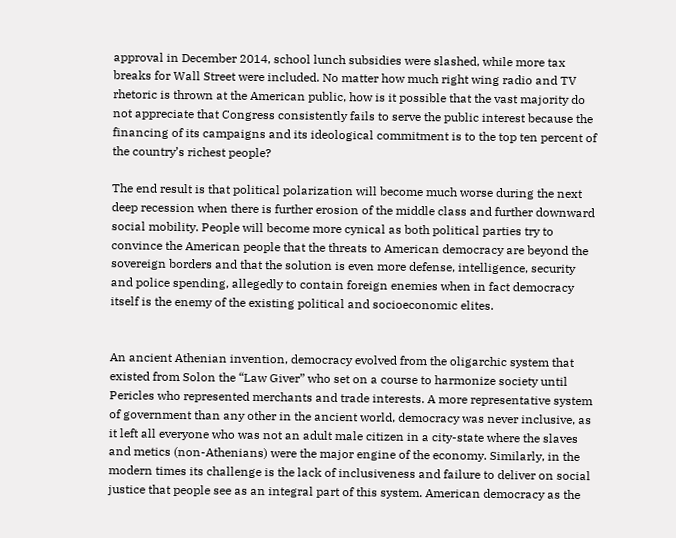approval in December 2014, school lunch subsidies were slashed, while more tax breaks for Wall Street were included. No matter how much right wing radio and TV rhetoric is thrown at the American public, how is it possible that the vast majority do not appreciate that Congress consistently fails to serve the public interest because the financing of its campaigns and its ideological commitment is to the top ten percent of the country’s richest people?

The end result is that political polarization will become much worse during the next deep recession when there is further erosion of the middle class and further downward social mobility. People will become more cynical as both political parties try to convince the American people that the threats to American democracy are beyond the sovereign borders and that the solution is even more defense, intelligence, security and police spending, allegedly to contain foreign enemies when in fact democracy itself is the enemy of the existing political and socioeconomic elites.


An ancient Athenian invention, democracy evolved from the oligarchic system that existed from Solon the “Law Giver” who set on a course to harmonize society until Pericles who represented merchants and trade interests. A more representative system of government than any other in the ancient world, democracy was never inclusive, as it left all everyone who was not an adult male citizen in a city-state where the slaves and metics (non-Athenians) were the major engine of the economy. Similarly, in the modern times its challenge is the lack of inclusiveness and failure to deliver on social justice that people see as an integral part of this system. American democracy as the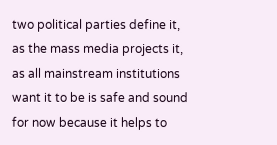two political parties define it, as the mass media projects it, as all mainstream institutions want it to be is safe and sound for now because it helps to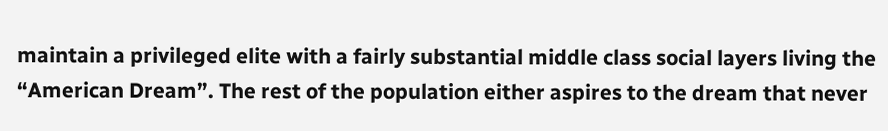maintain a privileged elite with a fairly substantial middle class social layers living the “American Dream”. The rest of the population either aspires to the dream that never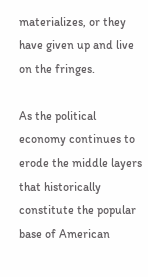materializes, or they have given up and live on the fringes.

As the political economy continues to erode the middle layers that historically constitute the popular base of American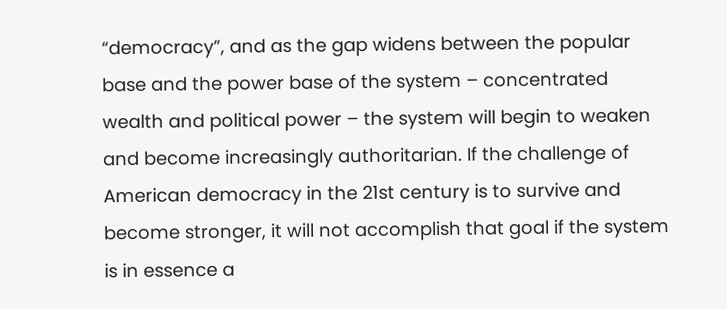“democracy”, and as the gap widens between the popular base and the power base of the system – concentrated wealth and political power – the system will begin to weaken and become increasingly authoritarian. If the challenge of American democracy in the 21st century is to survive and become stronger, it will not accomplish that goal if the system is in essence a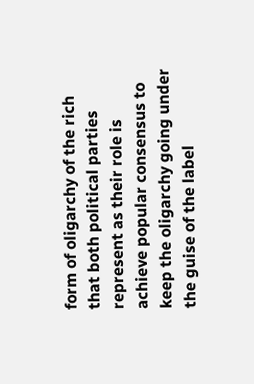form of oligarchy of the rich that both political parties represent as their role is achieve popular consensus to keep the oligarchy going under the guise of the label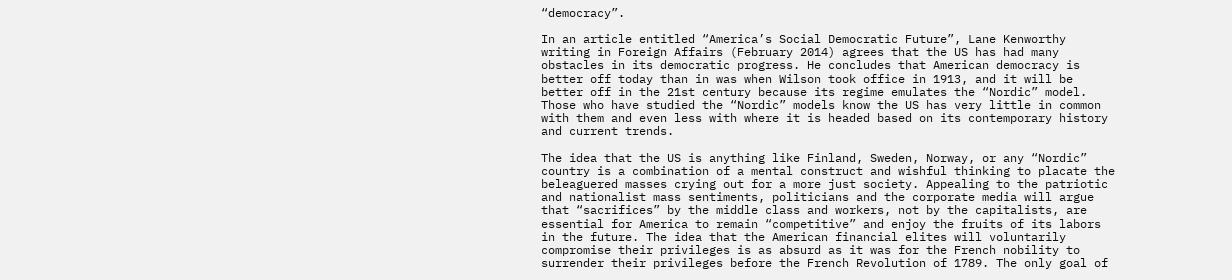“democracy”.

In an article entitled “America’s Social Democratic Future”, Lane Kenworthy writing in Foreign Affairs (February 2014) agrees that the US has had many obstacles in its democratic progress. He concludes that American democracy is better off today than in was when Wilson took office in 1913, and it will be better off in the 21st century because its regime emulates the “Nordic” model. Those who have studied the “Nordic” models know the US has very little in common with them and even less with where it is headed based on its contemporary history and current trends.

The idea that the US is anything like Finland, Sweden, Norway, or any “Nordic” country is a combination of a mental construct and wishful thinking to placate the beleaguered masses crying out for a more just society. Appealing to the patriotic and nationalist mass sentiments, politicians and the corporate media will argue that “sacrifices” by the middle class and workers, not by the capitalists, are essential for America to remain “competitive” and enjoy the fruits of its labors in the future. The idea that the American financial elites will voluntarily compromise their privileges is as absurd as it was for the French nobility to surrender their privileges before the French Revolution of 1789. The only goal of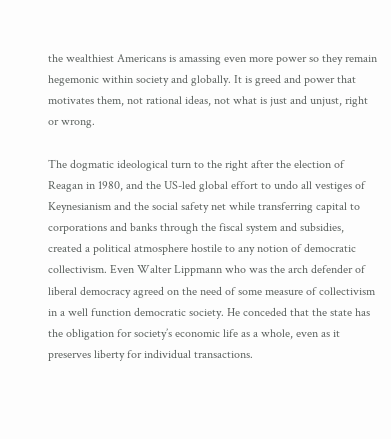the wealthiest Americans is amassing even more power so they remain hegemonic within society and globally. It is greed and power that motivates them, not rational ideas, not what is just and unjust, right or wrong.

The dogmatic ideological turn to the right after the election of Reagan in 1980, and the US-led global effort to undo all vestiges of Keynesianism and the social safety net while transferring capital to corporations and banks through the fiscal system and subsidies, created a political atmosphere hostile to any notion of democratic collectivism. Even Walter Lippmann who was the arch defender of liberal democracy agreed on the need of some measure of collectivism in a well function democratic society. He conceded that the state has the obligation for society’s economic life as a whole, even as it preserves liberty for individual transactions.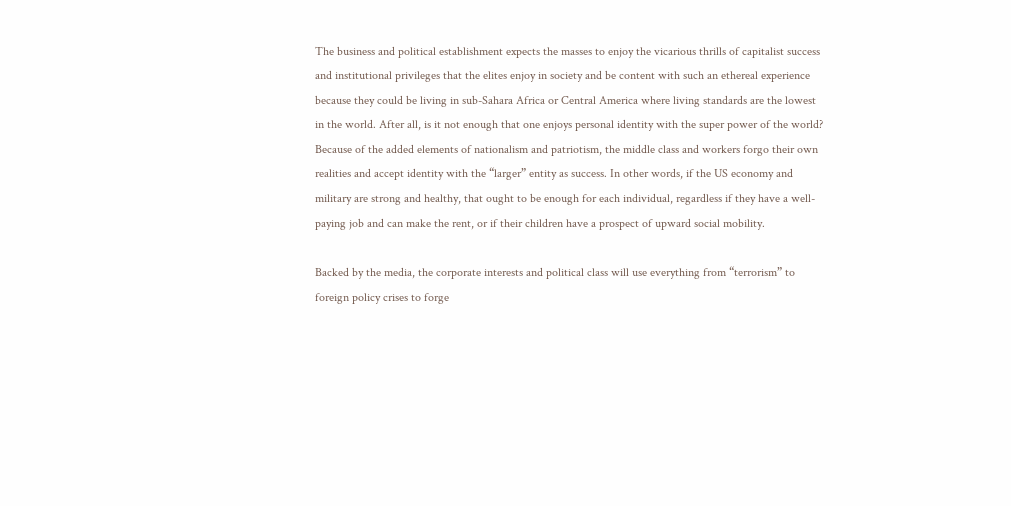The business and political establishment expects the masses to enjoy the vicarious thrills of capitalist success and institutional privileges that the elites enjoy in society and be content with such an ethereal experience because they could be living in sub-Sahara Africa or Central America where living standards are the lowest in the world. After all, is it not enough that one enjoys personal identity with the super power of the world? Because of the added elements of nationalism and patriotism, the middle class and workers forgo their own realities and accept identity with the “larger” entity as success. In other words, if the US economy and military are strong and healthy, that ought to be enough for each individual, regardless if they have a well-paying job and can make the rent, or if their children have a prospect of upward social mobility.

Backed by the media, the corporate interests and political class will use everything from “terrorism” to foreign policy crises to forge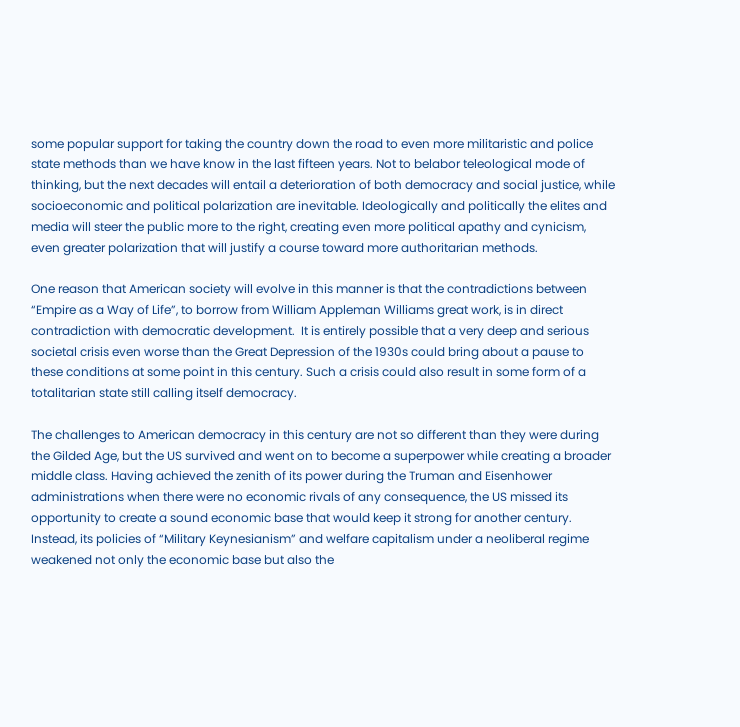some popular support for taking the country down the road to even more militaristic and police state methods than we have know in the last fifteen years. Not to belabor teleological mode of thinking, but the next decades will entail a deterioration of both democracy and social justice, while socioeconomic and political polarization are inevitable. Ideologically and politically the elites and media will steer the public more to the right, creating even more political apathy and cynicism, even greater polarization that will justify a course toward more authoritarian methods.

One reason that American society will evolve in this manner is that the contradictions between “Empire as a Way of Life”, to borrow from William Appleman Williams great work, is in direct contradiction with democratic development.  It is entirely possible that a very deep and serious societal crisis even worse than the Great Depression of the 1930s could bring about a pause to these conditions at some point in this century. Such a crisis could also result in some form of a totalitarian state still calling itself democracy.

The challenges to American democracy in this century are not so different than they were during the Gilded Age, but the US survived and went on to become a superpower while creating a broader middle class. Having achieved the zenith of its power during the Truman and Eisenhower administrations when there were no economic rivals of any consequence, the US missed its opportunity to create a sound economic base that would keep it strong for another century. Instead, its policies of “Military Keynesianism” and welfare capitalism under a neoliberal regime weakened not only the economic base but also the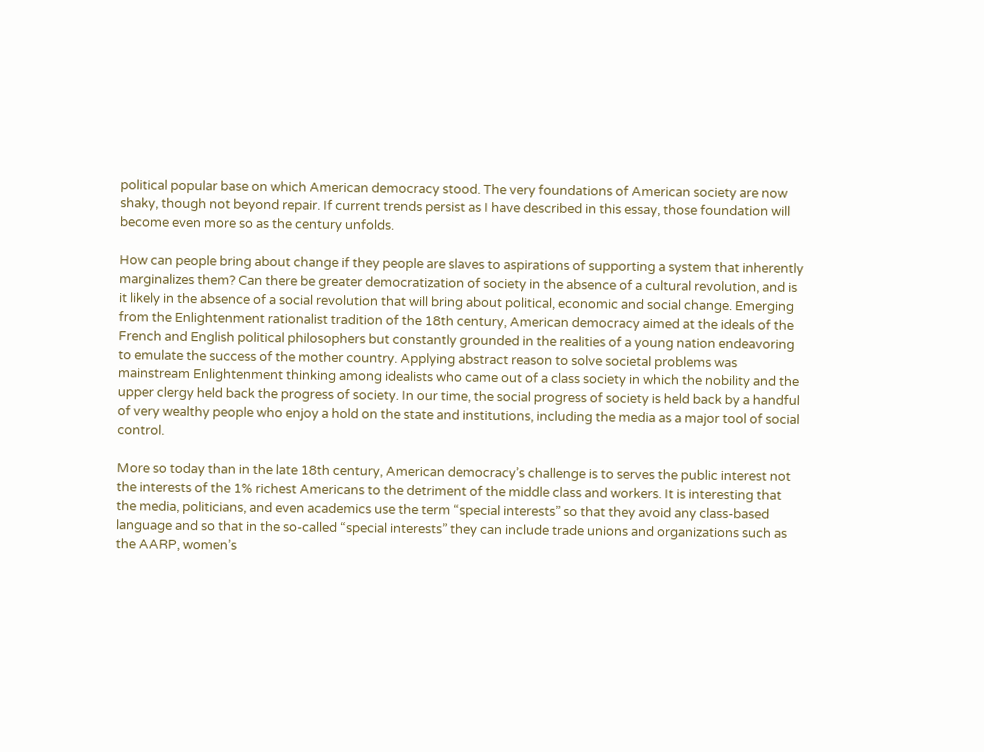political popular base on which American democracy stood. The very foundations of American society are now shaky, though not beyond repair. If current trends persist as I have described in this essay, those foundation will become even more so as the century unfolds.

How can people bring about change if they people are slaves to aspirations of supporting a system that inherently marginalizes them? Can there be greater democratization of society in the absence of a cultural revolution, and is it likely in the absence of a social revolution that will bring about political, economic and social change. Emerging from the Enlightenment rationalist tradition of the 18th century, American democracy aimed at the ideals of the French and English political philosophers but constantly grounded in the realities of a young nation endeavoring to emulate the success of the mother country. Applying abstract reason to solve societal problems was mainstream Enlightenment thinking among idealists who came out of a class society in which the nobility and the upper clergy held back the progress of society. In our time, the social progress of society is held back by a handful of very wealthy people who enjoy a hold on the state and institutions, including the media as a major tool of social control.

More so today than in the late 18th century, American democracy’s challenge is to serves the public interest not the interests of the 1% richest Americans to the detriment of the middle class and workers. It is interesting that the media, politicians, and even academics use the term “special interests” so that they avoid any class-based language and so that in the so-called “special interests” they can include trade unions and organizations such as the AARP, women’s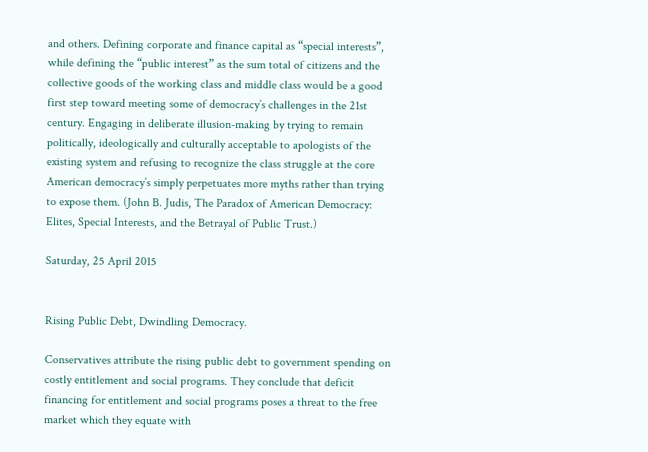and others. Defining corporate and finance capital as “special interests”, while defining the “public interest” as the sum total of citizens and the collective goods of the working class and middle class would be a good first step toward meeting some of democracy’s challenges in the 21st century. Engaging in deliberate illusion-making by trying to remain politically, ideologically and culturally acceptable to apologists of the existing system and refusing to recognize the class struggle at the core American democracy’s simply perpetuates more myths rather than trying to expose them. (John B. Judis, The Paradox of American Democracy: Elites, Special Interests, and the Betrayal of Public Trust.)

Saturday, 25 April 2015


Rising Public Debt, Dwindling Democracy.

Conservatives attribute the rising public debt to government spending on costly entitlement and social programs. They conclude that deficit financing for entitlement and social programs poses a threat to the free market which they equate with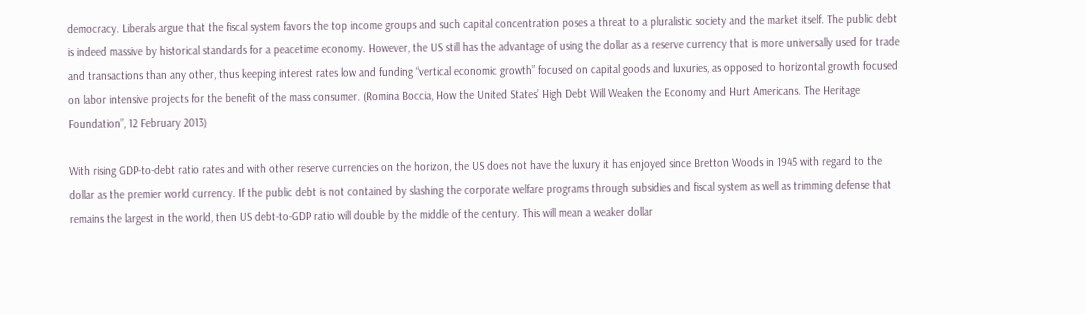democracy. Liberals argue that the fiscal system favors the top income groups and such capital concentration poses a threat to a pluralistic society and the market itself. The public debt is indeed massive by historical standards for a peacetime economy. However, the US still has the advantage of using the dollar as a reserve currency that is more universally used for trade and transactions than any other, thus keeping interest rates low and funding “vertical economic growth” focused on capital goods and luxuries, as opposed to horizontal growth focused on labor intensive projects for the benefit of the mass consumer. (Romina Boccia, How the United States’ High Debt Will Weaken the Economy and Hurt Americans. The Heritage Foundation”, 12 February 2013)

With rising GDP-to-debt ratio rates and with other reserve currencies on the horizon, the US does not have the luxury it has enjoyed since Bretton Woods in 1945 with regard to the dollar as the premier world currency. If the public debt is not contained by slashing the corporate welfare programs through subsidies and fiscal system as well as trimming defense that remains the largest in the world, then US debt-to-GDP ratio will double by the middle of the century. This will mean a weaker dollar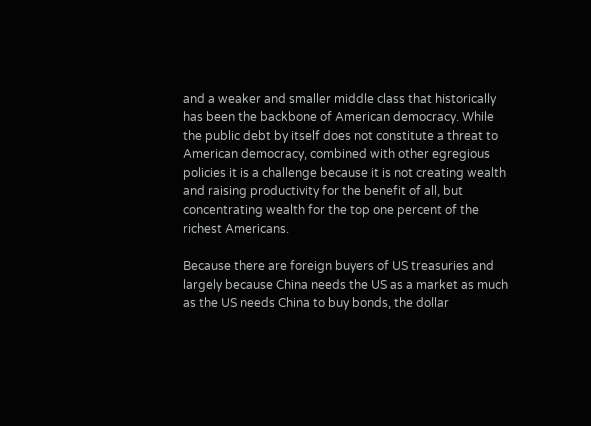and a weaker and smaller middle class that historically has been the backbone of American democracy. While the public debt by itself does not constitute a threat to American democracy, combined with other egregious policies it is a challenge because it is not creating wealth and raising productivity for the benefit of all, but concentrating wealth for the top one percent of the richest Americans.

Because there are foreign buyers of US treasuries and largely because China needs the US as a market as much as the US needs China to buy bonds, the dollar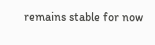remains stable for now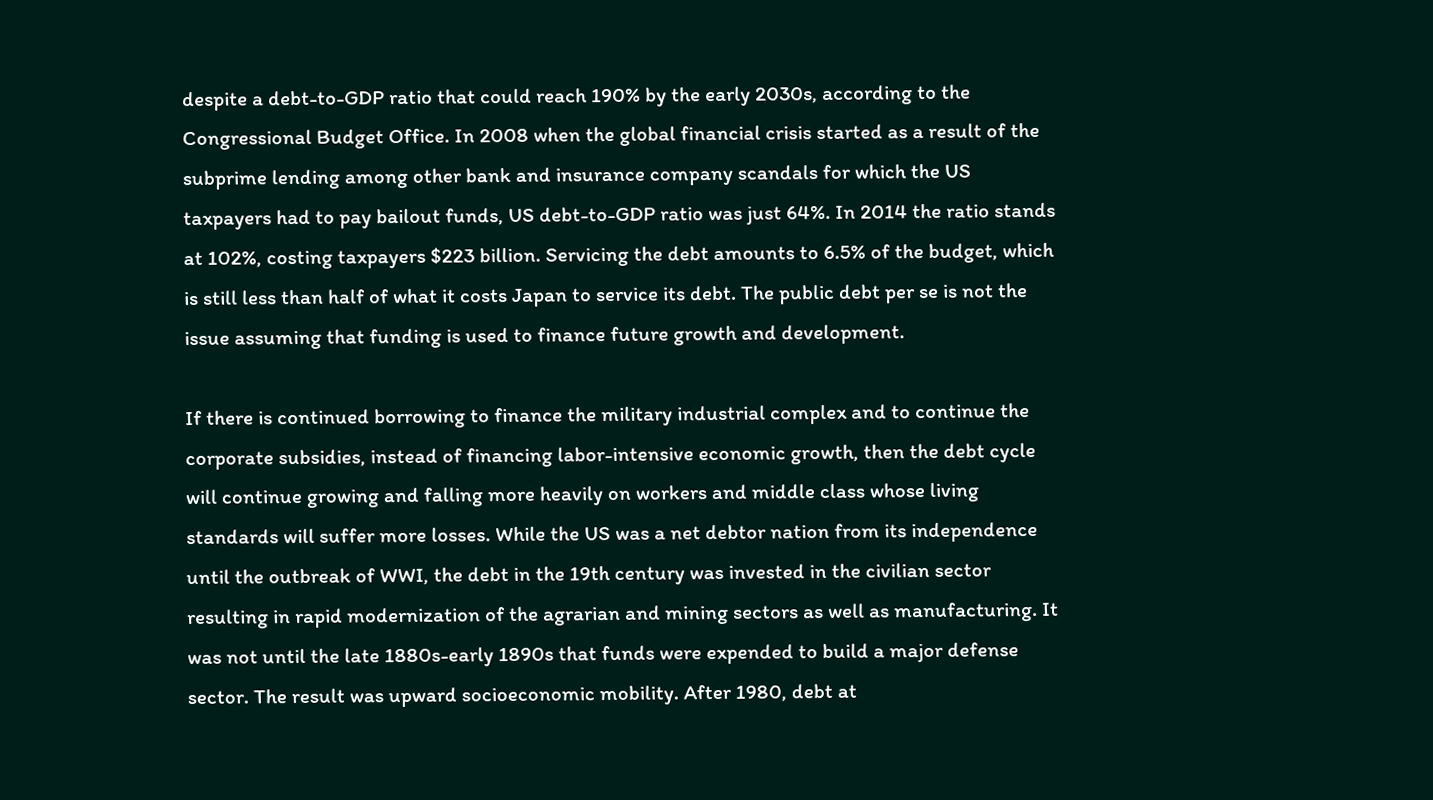despite a debt-to-GDP ratio that could reach 190% by the early 2030s, according to the Congressional Budget Office. In 2008 when the global financial crisis started as a result of the subprime lending among other bank and insurance company scandals for which the US taxpayers had to pay bailout funds, US debt-to-GDP ratio was just 64%. In 2014 the ratio stands at 102%, costing taxpayers $223 billion. Servicing the debt amounts to 6.5% of the budget, which is still less than half of what it costs Japan to service its debt. The public debt per se is not the issue assuming that funding is used to finance future growth and development.

If there is continued borrowing to finance the military industrial complex and to continue the corporate subsidies, instead of financing labor-intensive economic growth, then the debt cycle will continue growing and falling more heavily on workers and middle class whose living standards will suffer more losses. While the US was a net debtor nation from its independence until the outbreak of WWI, the debt in the 19th century was invested in the civilian sector resulting in rapid modernization of the agrarian and mining sectors as well as manufacturing. It was not until the late 1880s-early 1890s that funds were expended to build a major defense sector. The result was upward socioeconomic mobility. After 1980, debt at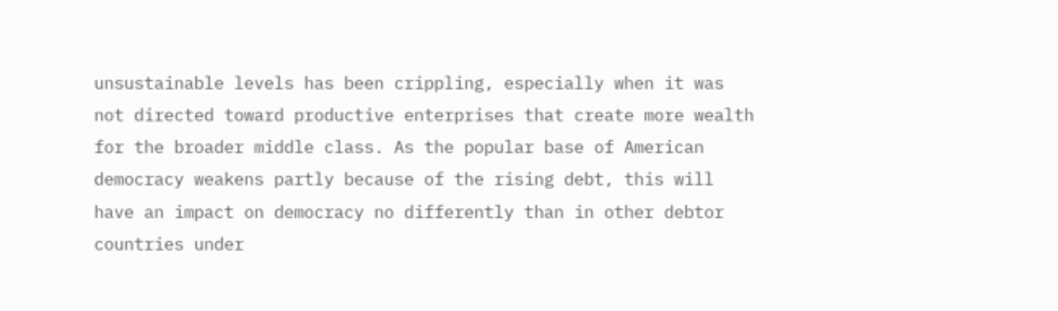unsustainable levels has been crippling, especially when it was not directed toward productive enterprises that create more wealth for the broader middle class. As the popular base of American democracy weakens partly because of the rising debt, this will have an impact on democracy no differently than in other debtor countries under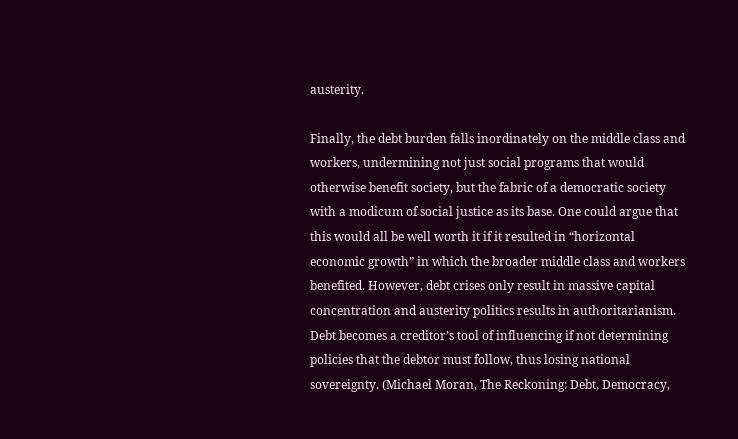austerity.

Finally, the debt burden falls inordinately on the middle class and workers, undermining not just social programs that would otherwise benefit society, but the fabric of a democratic society with a modicum of social justice as its base. One could argue that this would all be well worth it if it resulted in “horizontal economic growth” in which the broader middle class and workers benefited. However, debt crises only result in massive capital concentration and austerity politics results in authoritarianism. Debt becomes a creditor’s tool of influencing if not determining policies that the debtor must follow, thus losing national sovereignty. (Michael Moran, The Reckoning: Debt, Democracy,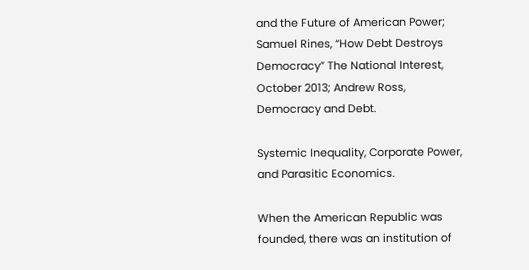and the Future of American Power; Samuel Rines, “How Debt Destroys Democracy” The National Interest, October 2013; Andrew Ross, Democracy and Debt.

Systemic Inequality, Corporate Power, and Parasitic Economics.

When the American Republic was founded, there was an institution of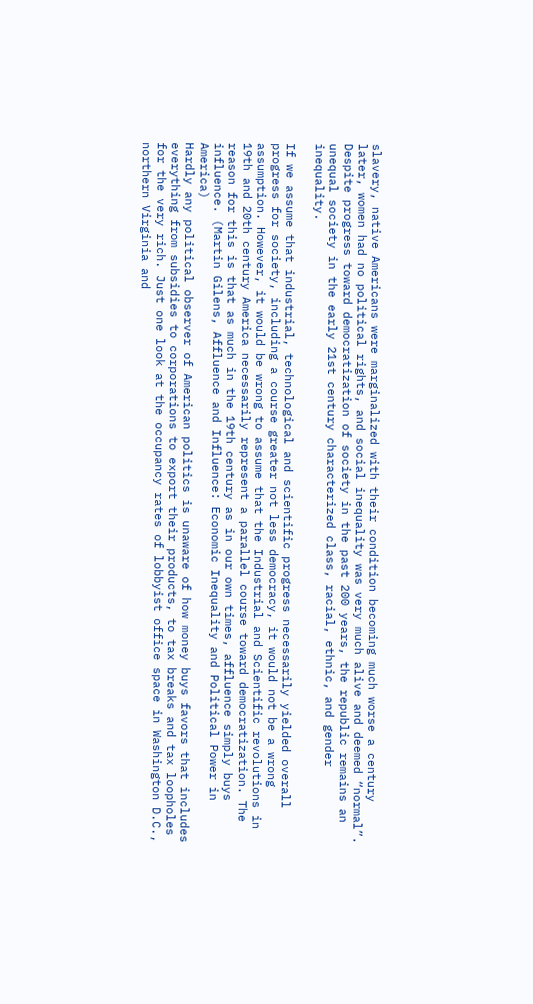slavery, native Americans were marginalized with their condition becoming much worse a century later, women had no political rights, and social inequality was very much alive and deemed “normal”. Despite progress toward democratization of society in the past 200 years, the republic remains an unequal society in the early 21st century characterized class, racial, ethnic, and gender inequality.

If we assume that industrial, technological and scientific progress necessarily yielded overall progress for society, including a course greater not less democracy, it would not be a wrong assumption. However, it would be wrong to assume that the Industrial and Scientific revolutions in 19th and 20th century America necessarily represent a parallel course toward democratization. The reason for this is that as much in the 19th century as in our own times, affluence simply buys influence. (Martin Gilens, Affluence and Influence: Economic Inequality and Political Power in America)
Hardly any political observer of American politics is unaware of how money buys favors that includes everything from subsidies to corporations to export their products, to tax breaks and tax loopholes for the very rich. Just one look at the occupancy rates of lobbyist office space in Washington D.C., northern Virginia and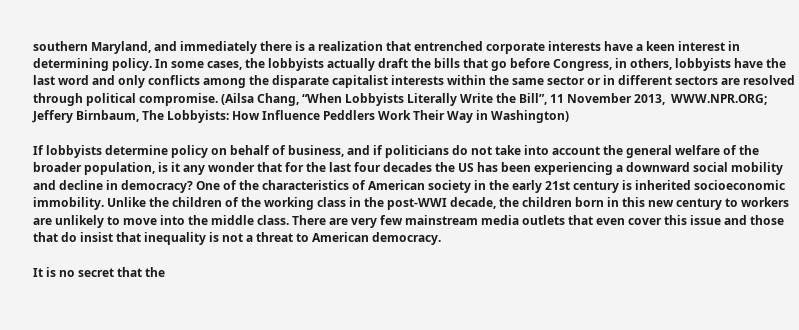southern Maryland, and immediately there is a realization that entrenched corporate interests have a keen interest in determining policy. In some cases, the lobbyists actually draft the bills that go before Congress, in others, lobbyists have the last word and only conflicts among the disparate capitalist interests within the same sector or in different sectors are resolved through political compromise. (Ailsa Chang, “When Lobbyists Literally Write the Bill”, 11 November 2013,  WWW.NPR.ORG; Jeffery Birnbaum, The Lobbyists: How Influence Peddlers Work Their Way in Washington)

If lobbyists determine policy on behalf of business, and if politicians do not take into account the general welfare of the broader population, is it any wonder that for the last four decades the US has been experiencing a downward social mobility and decline in democracy? One of the characteristics of American society in the early 21st century is inherited socioeconomic immobility. Unlike the children of the working class in the post-WWI decade, the children born in this new century to workers are unlikely to move into the middle class. There are very few mainstream media outlets that even cover this issue and those that do insist that inequality is not a threat to American democracy.

It is no secret that the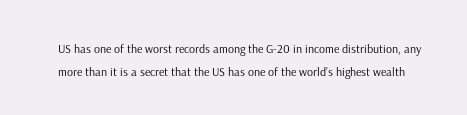US has one of the worst records among the G-20 in income distribution, any more than it is a secret that the US has one of the world’s highest wealth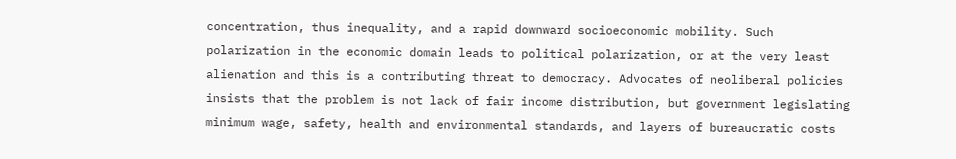concentration, thus inequality, and a rapid downward socioeconomic mobility. Such polarization in the economic domain leads to political polarization, or at the very least alienation and this is a contributing threat to democracy. Advocates of neoliberal policies insists that the problem is not lack of fair income distribution, but government legislating minimum wage, safety, health and environmental standards, and layers of bureaucratic costs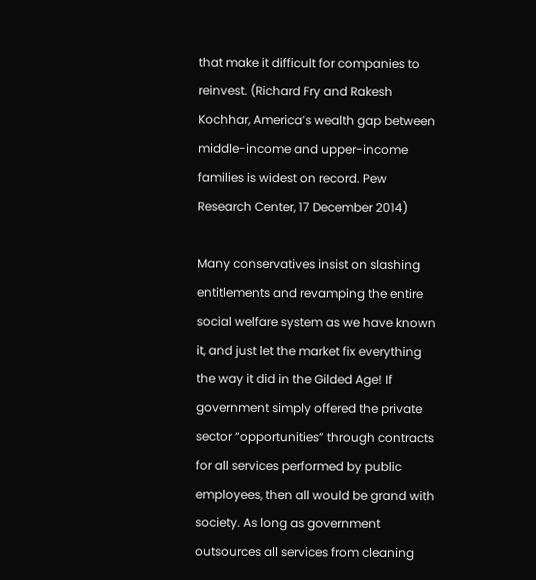that make it difficult for companies to reinvest. (Richard Fry and Rakesh Kochhar, America’s wealth gap between middle-income and upper-income families is widest on record. Pew Research Center, 17 December 2014)

Many conservatives insist on slashing entitlements and revamping the entire social welfare system as we have known it, and just let the market fix everything the way it did in the Gilded Age! If government simply offered the private sector “opportunities” through contracts for all services performed by public employees, then all would be grand with society. As long as government outsources all services from cleaning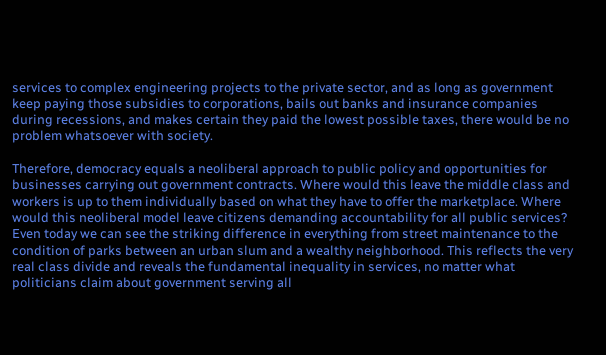services to complex engineering projects to the private sector, and as long as government keep paying those subsidies to corporations, bails out banks and insurance companies during recessions, and makes certain they paid the lowest possible taxes, there would be no problem whatsoever with society.

Therefore, democracy equals a neoliberal approach to public policy and opportunities for businesses carrying out government contracts. Where would this leave the middle class and workers is up to them individually based on what they have to offer the marketplace. Where would this neoliberal model leave citizens demanding accountability for all public services? Even today we can see the striking difference in everything from street maintenance to the condition of parks between an urban slum and a wealthy neighborhood. This reflects the very real class divide and reveals the fundamental inequality in services, no matter what politicians claim about government serving all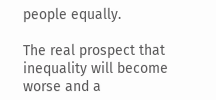people equally.

The real prospect that inequality will become worse and a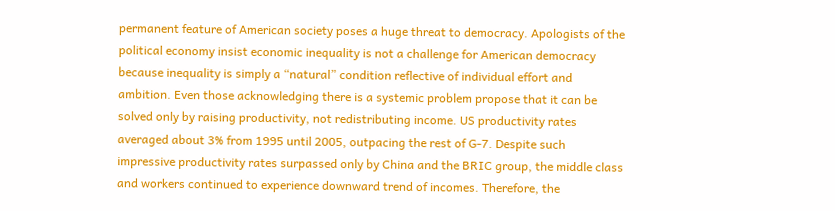permanent feature of American society poses a huge threat to democracy. Apologists of the political economy insist economic inequality is not a challenge for American democracy because inequality is simply a “natural” condition reflective of individual effort and ambition. Even those acknowledging there is a systemic problem propose that it can be solved only by raising productivity, not redistributing income. US productivity rates averaged about 3% from 1995 until 2005, outpacing the rest of G-7. Despite such impressive productivity rates surpassed only by China and the BRIC group, the middle class and workers continued to experience downward trend of incomes. Therefore, the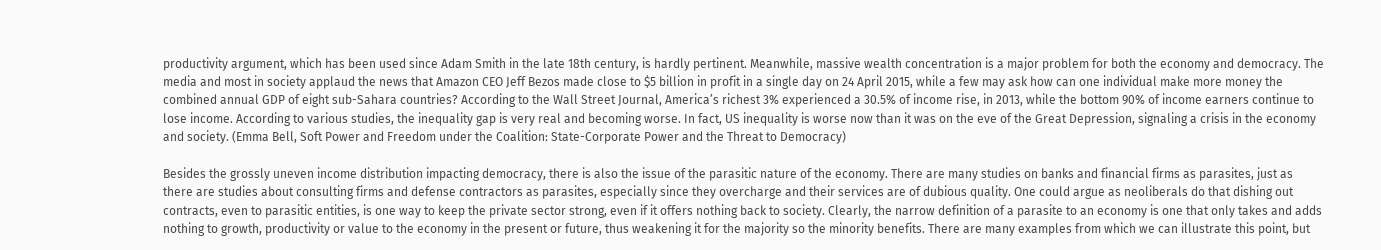productivity argument, which has been used since Adam Smith in the late 18th century, is hardly pertinent. Meanwhile, massive wealth concentration is a major problem for both the economy and democracy. The media and most in society applaud the news that Amazon CEO Jeff Bezos made close to $5 billion in profit in a single day on 24 April 2015, while a few may ask how can one individual make more money the combined annual GDP of eight sub-Sahara countries? According to the Wall Street Journal, America’s richest 3% experienced a 30.5% of income rise, in 2013, while the bottom 90% of income earners continue to lose income. According to various studies, the inequality gap is very real and becoming worse. In fact, US inequality is worse now than it was on the eve of the Great Depression, signaling a crisis in the economy and society. (Emma Bell, Soft Power and Freedom under the Coalition: State-Corporate Power and the Threat to Democracy)

Besides the grossly uneven income distribution impacting democracy, there is also the issue of the parasitic nature of the economy. There are many studies on banks and financial firms as parasites, just as there are studies about consulting firms and defense contractors as parasites, especially since they overcharge and their services are of dubious quality. One could argue as neoliberals do that dishing out contracts, even to parasitic entities, is one way to keep the private sector strong, even if it offers nothing back to society. Clearly, the narrow definition of a parasite to an economy is one that only takes and adds nothing to growth, productivity or value to the economy in the present or future, thus weakening it for the majority so the minority benefits. There are many examples from which we can illustrate this point, but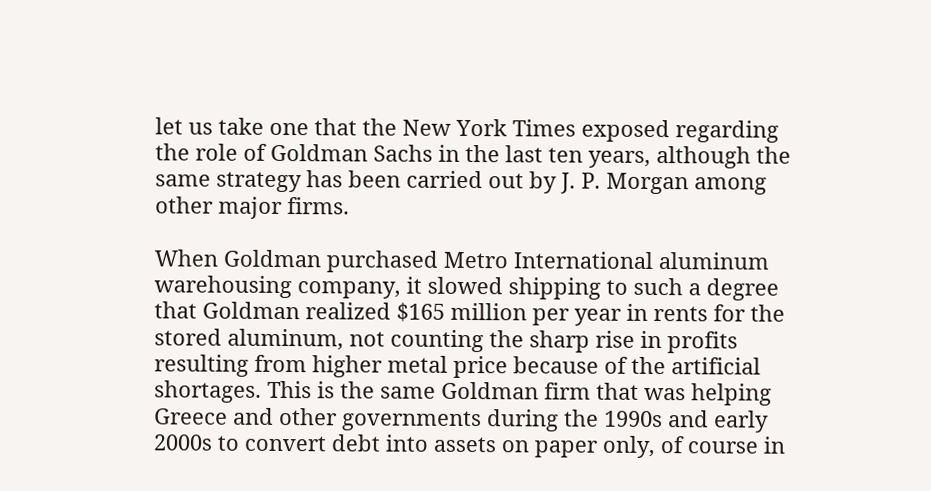let us take one that the New York Times exposed regarding the role of Goldman Sachs in the last ten years, although the same strategy has been carried out by J. P. Morgan among other major firms.

When Goldman purchased Metro International aluminum warehousing company, it slowed shipping to such a degree that Goldman realized $165 million per year in rents for the stored aluminum, not counting the sharp rise in profits resulting from higher metal price because of the artificial shortages. This is the same Goldman firm that was helping Greece and other governments during the 1990s and early 2000s to convert debt into assets on paper only, of course in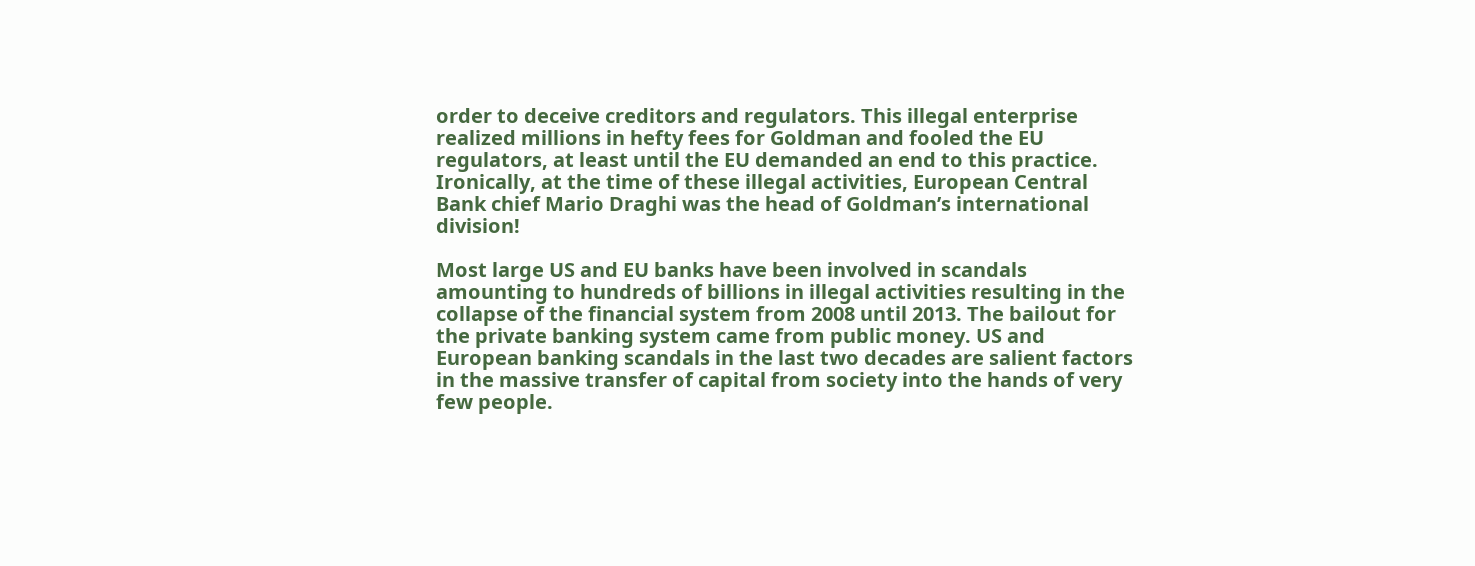order to deceive creditors and regulators. This illegal enterprise realized millions in hefty fees for Goldman and fooled the EU regulators, at least until the EU demanded an end to this practice. Ironically, at the time of these illegal activities, European Central Bank chief Mario Draghi was the head of Goldman’s international division!

Most large US and EU banks have been involved in scandals amounting to hundreds of billions in illegal activities resulting in the collapse of the financial system from 2008 until 2013. The bailout for the private banking system came from public money. US and European banking scandals in the last two decades are salient factors in the massive transfer of capital from society into the hands of very few people.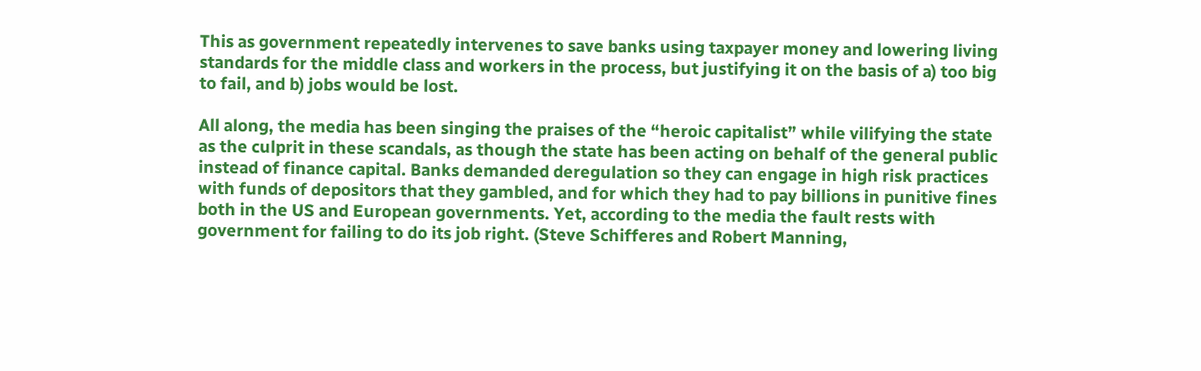This as government repeatedly intervenes to save banks using taxpayer money and lowering living standards for the middle class and workers in the process, but justifying it on the basis of a) too big to fail, and b) jobs would be lost.

All along, the media has been singing the praises of the “heroic capitalist” while vilifying the state as the culprit in these scandals, as though the state has been acting on behalf of the general public instead of finance capital. Banks demanded deregulation so they can engage in high risk practices with funds of depositors that they gambled, and for which they had to pay billions in punitive fines both in the US and European governments. Yet, according to the media the fault rests with government for failing to do its job right. (Steve Schifferes and Robert Manning,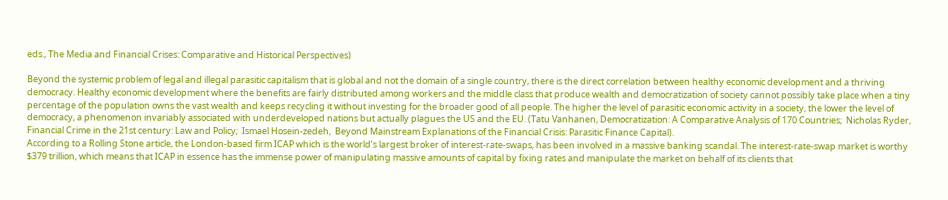eds., The Media and Financial Crises: Comparative and Historical Perspectives)

Beyond the systemic problem of legal and illegal parasitic capitalism that is global and not the domain of a single country, there is the direct correlation between healthy economic development and a thriving democracy. Healthy economic development where the benefits are fairly distributed among workers and the middle class that produce wealth and democratization of society cannot possibly take place when a tiny percentage of the population owns the vast wealth and keeps recycling it without investing for the broader good of all people. The higher the level of parasitic economic activity in a society, the lower the level of democracy, a phenomenon invariably associated with underdeveloped nations but actually plagues the US and the EU. (Tatu Vanhanen, Democratization: A Comparative Analysis of 170 Countries;  Nicholas Ryder, Financial Crime in the 21st century: Law and Policy;  Ismael Hosein-zedeh,  Beyond Mainstream Explanations of the Financial Crisis: Parasitic Finance Capital).
According to a Rolling Stone article, the London-based firm ICAP which is the world’s largest broker of interest-rate-swaps, has been involved in a massive banking scandal. The interest-rate-swap market is worthy $379 trillion, which means that ICAP in essence has the immense power of manipulating massive amounts of capital by fixing rates and manipulate the market on behalf of its clients that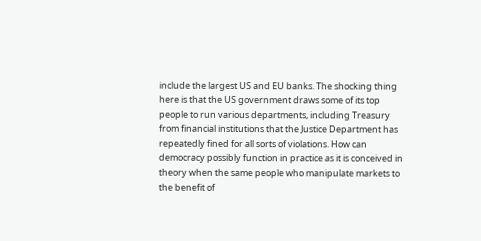include the largest US and EU banks. The shocking thing here is that the US government draws some of its top people to run various departments, including Treasury from financial institutions that the Justice Department has repeatedly fined for all sorts of violations. How can democracy possibly function in practice as it is conceived in theory when the same people who manipulate markets to the benefit of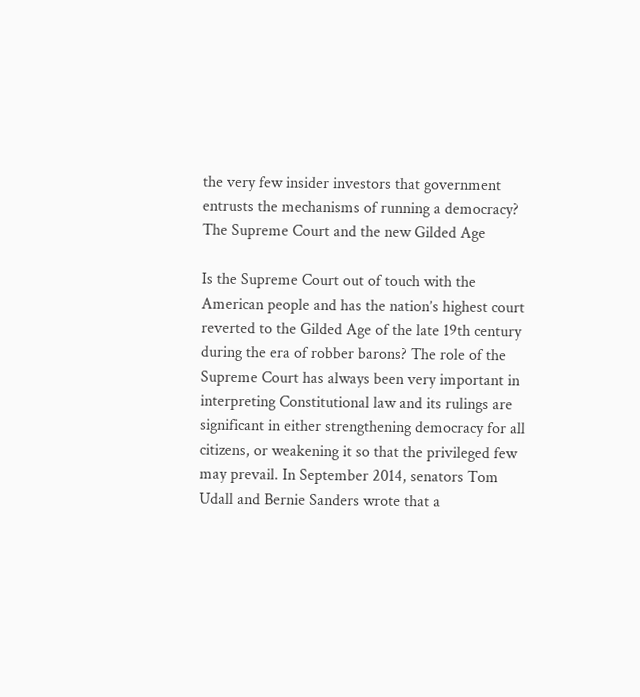the very few insider investors that government entrusts the mechanisms of running a democracy?
The Supreme Court and the new Gilded Age

Is the Supreme Court out of touch with the American people and has the nation’s highest court reverted to the Gilded Age of the late 19th century during the era of robber barons? The role of the Supreme Court has always been very important in interpreting Constitutional law and its rulings are significant in either strengthening democracy for all citizens, or weakening it so that the privileged few may prevail. In September 2014, senators Tom Udall and Bernie Sanders wrote that a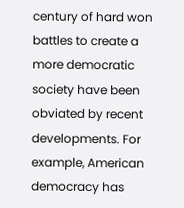century of hard won battles to create a more democratic society have been obviated by recent developments. For example, American democracy has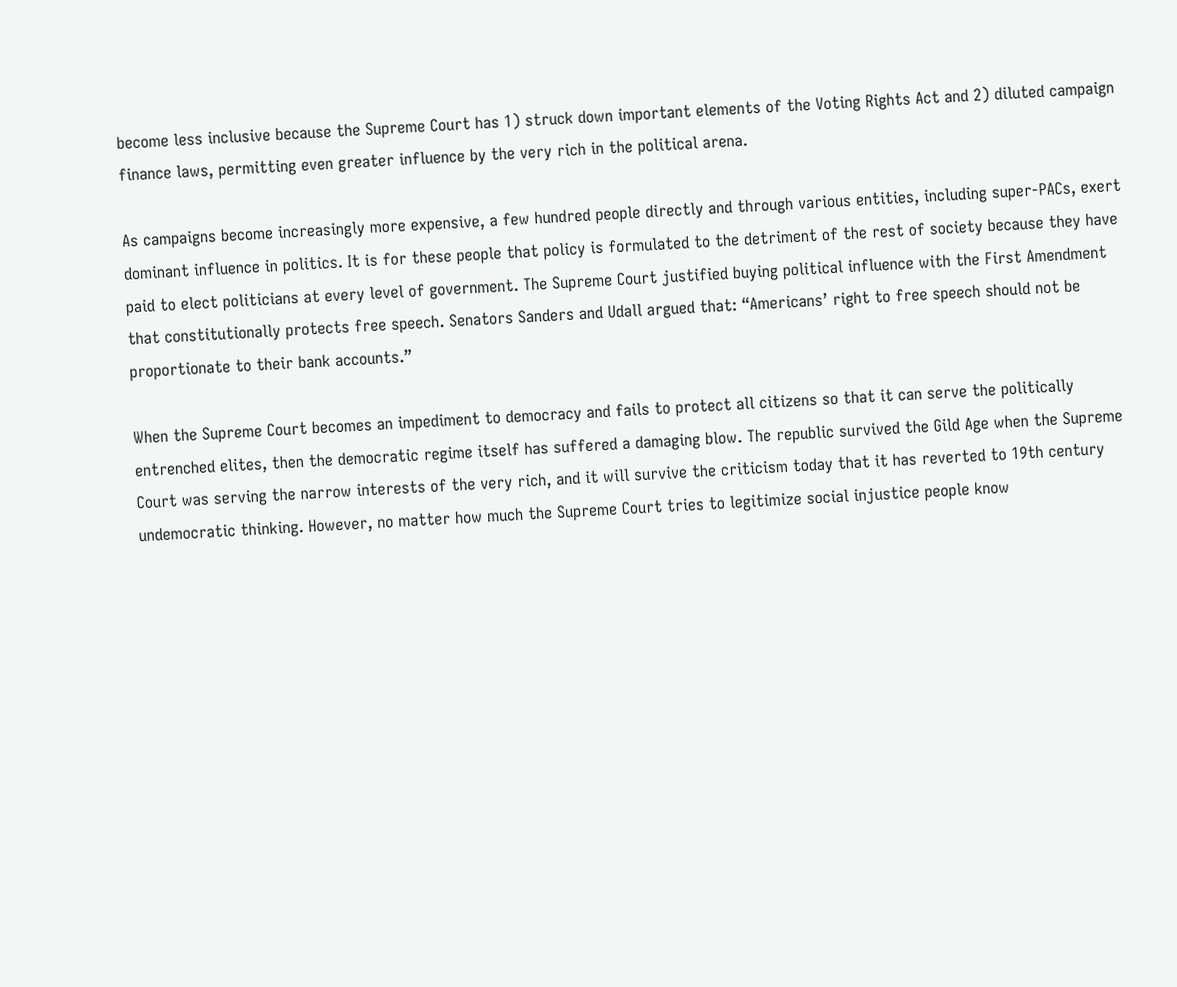become less inclusive because the Supreme Court has 1) struck down important elements of the Voting Rights Act and 2) diluted campaign finance laws, permitting even greater influence by the very rich in the political arena.

As campaigns become increasingly more expensive, a few hundred people directly and through various entities, including super-PACs, exert dominant influence in politics. It is for these people that policy is formulated to the detriment of the rest of society because they have paid to elect politicians at every level of government. The Supreme Court justified buying political influence with the First Amendment that constitutionally protects free speech. Senators Sanders and Udall argued that: “Americans’ right to free speech should not be proportionate to their bank accounts.”

When the Supreme Court becomes an impediment to democracy and fails to protect all citizens so that it can serve the politically entrenched elites, then the democratic regime itself has suffered a damaging blow. The republic survived the Gild Age when the Supreme Court was serving the narrow interests of the very rich, and it will survive the criticism today that it has reverted to 19th century undemocratic thinking. However, no matter how much the Supreme Court tries to legitimize social injustice people know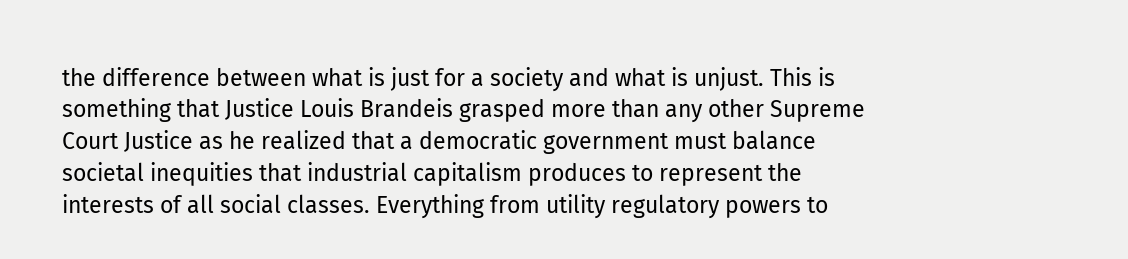the difference between what is just for a society and what is unjust. This is something that Justice Louis Brandeis grasped more than any other Supreme Court Justice as he realized that a democratic government must balance societal inequities that industrial capitalism produces to represent the interests of all social classes. Everything from utility regulatory powers to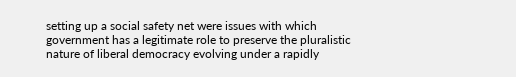setting up a social safety net were issues with which government has a legitimate role to preserve the pluralistic nature of liberal democracy evolving under a rapidly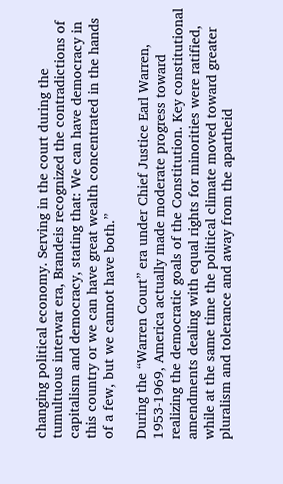changing political economy. Serving in the court during the tumultuous interwar era, Brandeis recognized the contradictions of capitalism and democracy, stating that: We can have democracy in this country or we can have great wealth concentrated in the hands of a few, but we cannot have both.”

During the “Warren Court” era under Chief Justice Earl Warren, 1953-1969, America actually made moderate progress toward realizing the democratic goals of the Constitution. Key constitutional amendments dealing with equal rights for minorities were ratified, while at the same time the political climate moved toward greater pluralism and tolerance and away from the apartheid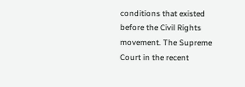conditions that existed before the Civil Rights movement. The Supreme Court in the recent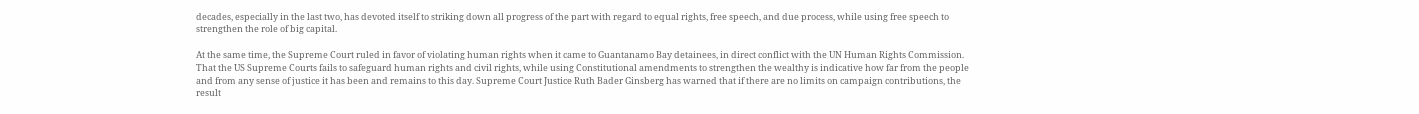decades, especially in the last two, has devoted itself to striking down all progress of the part with regard to equal rights, free speech, and due process, while using free speech to strengthen the role of big capital.

At the same time, the Supreme Court ruled in favor of violating human rights when it came to Guantanamo Bay detainees, in direct conflict with the UN Human Rights Commission. That the US Supreme Courts fails to safeguard human rights and civil rights, while using Constitutional amendments to strengthen the wealthy is indicative how far from the people and from any sense of justice it has been and remains to this day. Supreme Court Justice Ruth Bader Ginsberg has warned that if there are no limits on campaign contributions, the result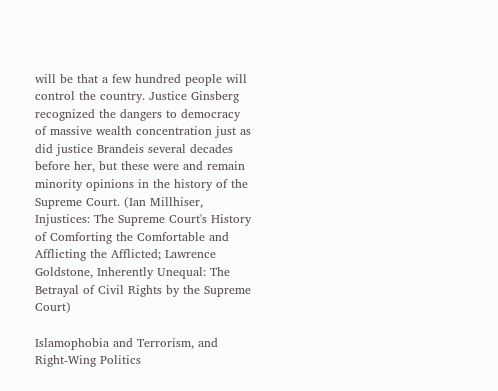will be that a few hundred people will control the country. Justice Ginsberg recognized the dangers to democracy of massive wealth concentration just as did justice Brandeis several decades before her, but these were and remain minority opinions in the history of the Supreme Court. (Ian Millhiser, Injustices: The Supreme Court's History of Comforting the Comfortable and Afflicting the Afflicted; Lawrence Goldstone, Inherently Unequal: The Betrayal of Civil Rights by the Supreme Court)

Islamophobia and Terrorism, and Right-Wing Politics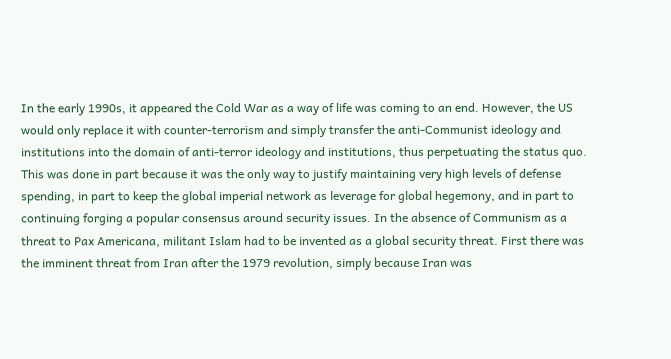In the early 1990s, it appeared the Cold War as a way of life was coming to an end. However, the US would only replace it with counter-terrorism and simply transfer the anti-Communist ideology and institutions into the domain of anti-terror ideology and institutions, thus perpetuating the status quo. This was done in part because it was the only way to justify maintaining very high levels of defense spending, in part to keep the global imperial network as leverage for global hegemony, and in part to continuing forging a popular consensus around security issues. In the absence of Communism as a threat to Pax Americana, militant Islam had to be invented as a global security threat. First there was the imminent threat from Iran after the 1979 revolution, simply because Iran was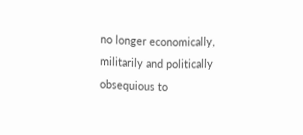no longer economically, militarily and politically obsequious to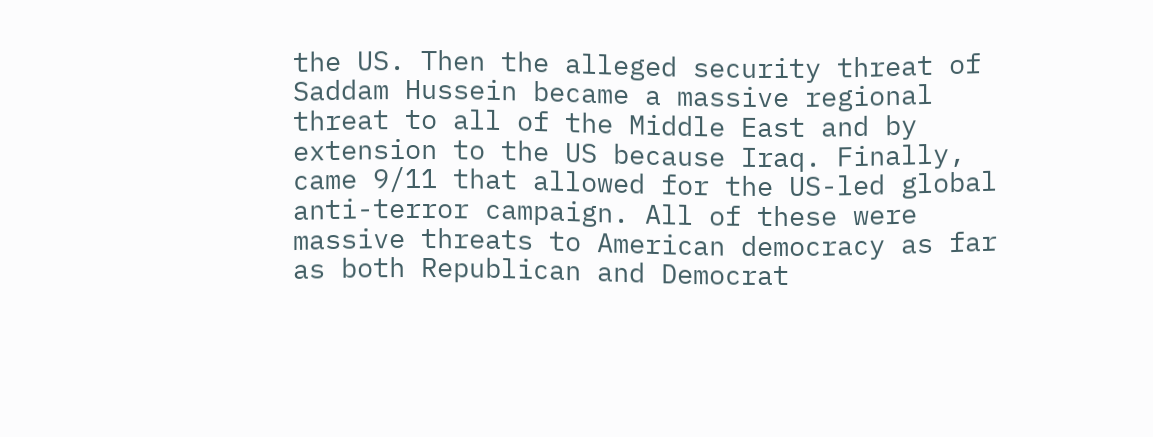the US. Then the alleged security threat of Saddam Hussein became a massive regional threat to all of the Middle East and by extension to the US because Iraq. Finally, came 9/11 that allowed for the US-led global anti-terror campaign. All of these were massive threats to American democracy as far as both Republican and Democrat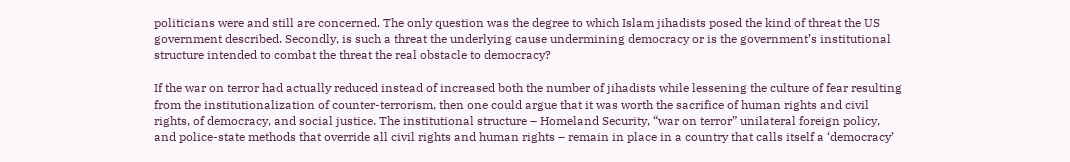politicians were and still are concerned. The only question was the degree to which Islam jihadists posed the kind of threat the US government described. Secondly, is such a threat the underlying cause undermining democracy or is the government’s institutional structure intended to combat the threat the real obstacle to democracy?

If the war on terror had actually reduced instead of increased both the number of jihadists while lessening the culture of fear resulting from the institutionalization of counter-terrorism, then one could argue that it was worth the sacrifice of human rights and civil rights, of democracy, and social justice. The institutional structure – Homeland Security, “war on terror” unilateral foreign policy, and police-state methods that override all civil rights and human rights – remain in place in a country that calls itself a ‘democracy’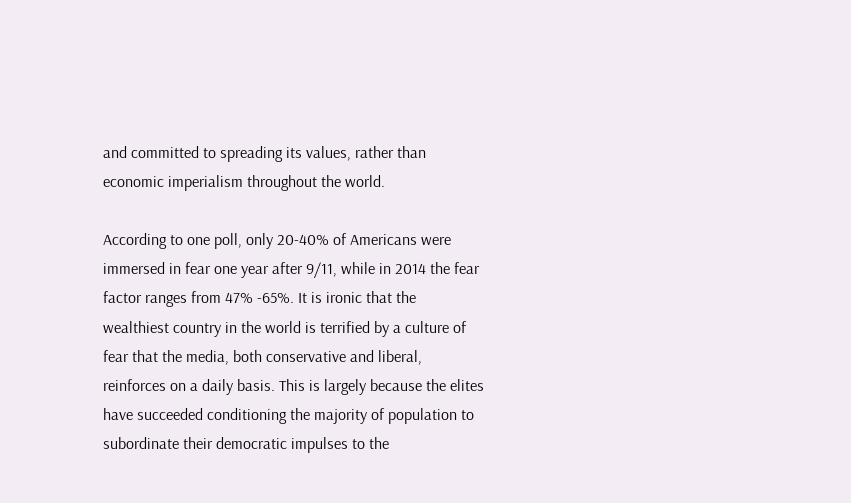and committed to spreading its values, rather than economic imperialism throughout the world.

According to one poll, only 20-40% of Americans were immersed in fear one year after 9/11, while in 2014 the fear factor ranges from 47% -65%. It is ironic that the wealthiest country in the world is terrified by a culture of fear that the media, both conservative and liberal, reinforces on a daily basis. This is largely because the elites have succeeded conditioning the majority of population to subordinate their democratic impulses to the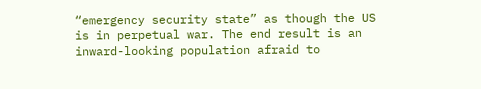“emergency security state” as though the US is in perpetual war. The end result is an inward-looking population afraid to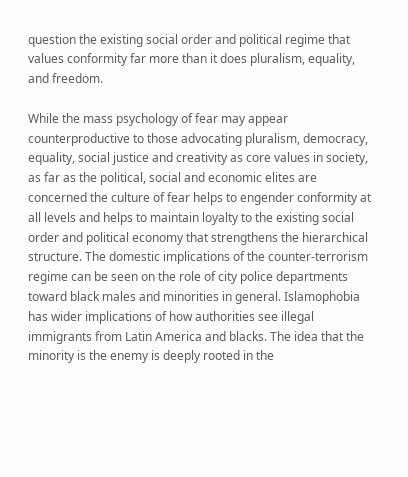question the existing social order and political regime that values conformity far more than it does pluralism, equality, and freedom.

While the mass psychology of fear may appear counterproductive to those advocating pluralism, democracy, equality, social justice and creativity as core values in society, as far as the political, social and economic elites are concerned the culture of fear helps to engender conformity at all levels and helps to maintain loyalty to the existing social order and political economy that strengthens the hierarchical structure. The domestic implications of the counter-terrorism regime can be seen on the role of city police departments toward black males and minorities in general. Islamophobia has wider implications of how authorities see illegal immigrants from Latin America and blacks. The idea that the minority is the enemy is deeply rooted in the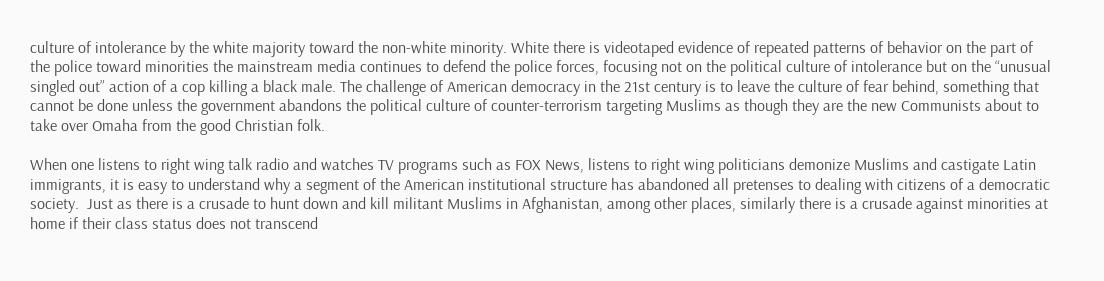culture of intolerance by the white majority toward the non-white minority. White there is videotaped evidence of repeated patterns of behavior on the part of the police toward minorities the mainstream media continues to defend the police forces, focusing not on the political culture of intolerance but on the “unusual singled out” action of a cop killing a black male. The challenge of American democracy in the 21st century is to leave the culture of fear behind, something that cannot be done unless the government abandons the political culture of counter-terrorism targeting Muslims as though they are the new Communists about to take over Omaha from the good Christian folk.

When one listens to right wing talk radio and watches TV programs such as FOX News, listens to right wing politicians demonize Muslims and castigate Latin immigrants, it is easy to understand why a segment of the American institutional structure has abandoned all pretenses to dealing with citizens of a democratic society.  Just as there is a crusade to hunt down and kill militant Muslims in Afghanistan, among other places, similarly there is a crusade against minorities at home if their class status does not transcend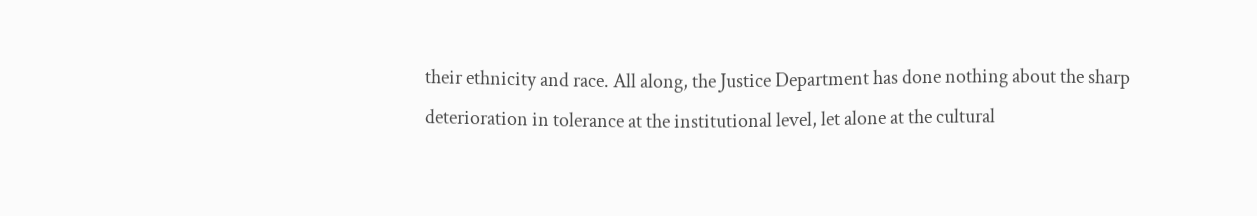their ethnicity and race. All along, the Justice Department has done nothing about the sharp deterioration in tolerance at the institutional level, let alone at the cultural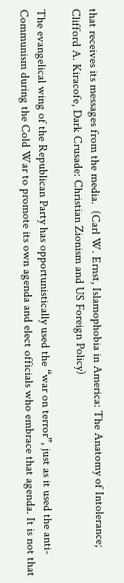that receives its messages from the media.  (Carl W. Ernst, Islamophobia in America: The Anatomy of Intolerance; Clifford A. Kiracofe, Dark Crusade: Christian Zionism and US Foreign Policy)

The evangelical wing of the Republican Party has opportunistically used the “war on terror”, just as it used the anti-Communism during the Cold War to promote its own agenda and elect officials who embrace that agenda. It is not that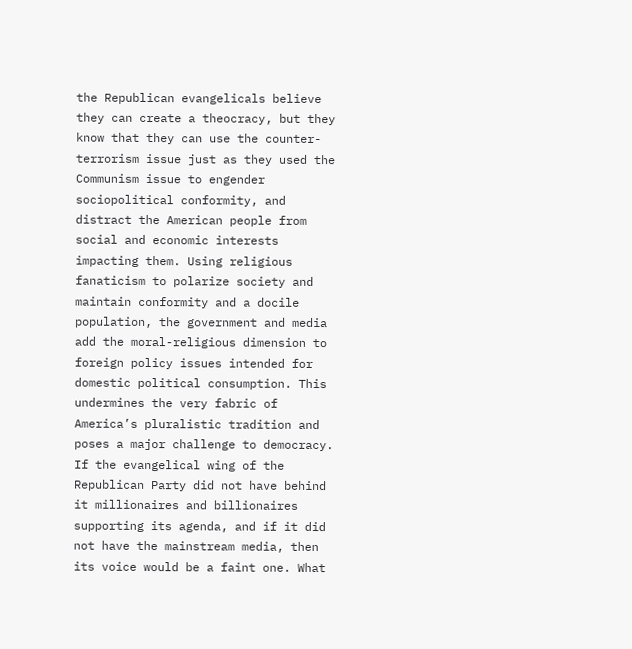the Republican evangelicals believe they can create a theocracy, but they know that they can use the counter-terrorism issue just as they used the Communism issue to engender sociopolitical conformity, and distract the American people from social and economic interests impacting them. Using religious fanaticism to polarize society and maintain conformity and a docile population, the government and media add the moral-religious dimension to foreign policy issues intended for domestic political consumption. This undermines the very fabric of America’s pluralistic tradition and poses a major challenge to democracy. If the evangelical wing of the Republican Party did not have behind it millionaires and billionaires supporting its agenda, and if it did not have the mainstream media, then its voice would be a faint one. What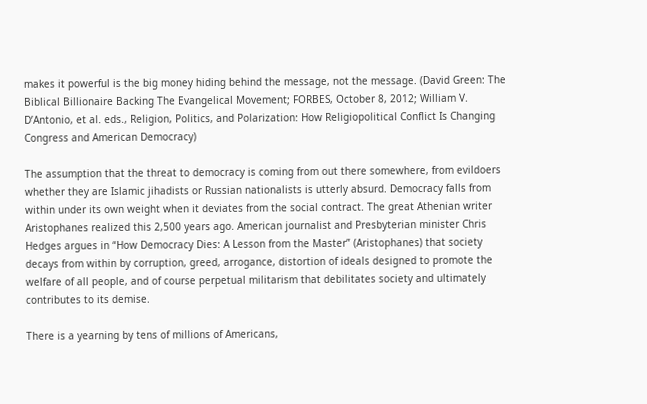makes it powerful is the big money hiding behind the message, not the message. (David Green: The Biblical Billionaire Backing The Evangelical Movement; FORBES, October 8, 2012; William V. D’Antonio, et al. eds., Religion, Politics, and Polarization: How Religiopolitical Conflict Is Changing Congress and American Democracy)

The assumption that the threat to democracy is coming from out there somewhere, from evildoers whether they are Islamic jihadists or Russian nationalists is utterly absurd. Democracy falls from within under its own weight when it deviates from the social contract. The great Athenian writer Aristophanes realized this 2,500 years ago. American journalist and Presbyterian minister Chris Hedges argues in “How Democracy Dies: A Lesson from the Master” (Aristophanes) that society decays from within by corruption, greed, arrogance, distortion of ideals designed to promote the welfare of all people, and of course perpetual militarism that debilitates society and ultimately contributes to its demise.

There is a yearning by tens of millions of Americans,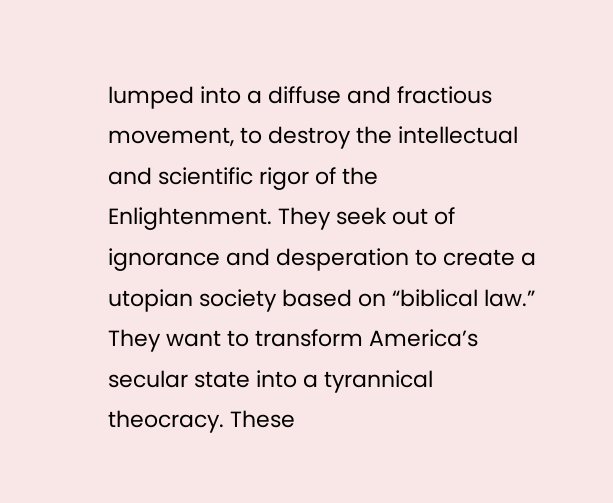lumped into a diffuse and fractious movement, to destroy the intellectual and scientific rigor of the Enlightenment. They seek out of ignorance and desperation to create a utopian society based on “biblical law.” They want to transform America’s secular state into a tyrannical theocracy. These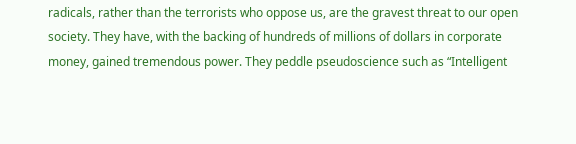radicals, rather than the terrorists who oppose us, are the gravest threat to our open society. They have, with the backing of hundreds of millions of dollars in corporate money, gained tremendous power. They peddle pseudoscience such as “Intelligent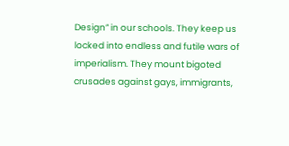Design” in our schools. They keep us locked into endless and futile wars of imperialism. They mount bigoted crusades against gays, immigrants,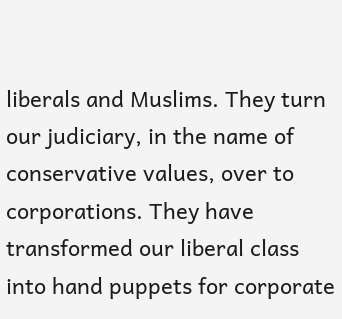liberals and Muslims. They turn our judiciary, in the name of conservative values, over to corporations. They have transformed our liberal class into hand puppets for corporate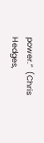power.”  (Chris Hedges,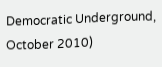Democratic Underground, October 2010)